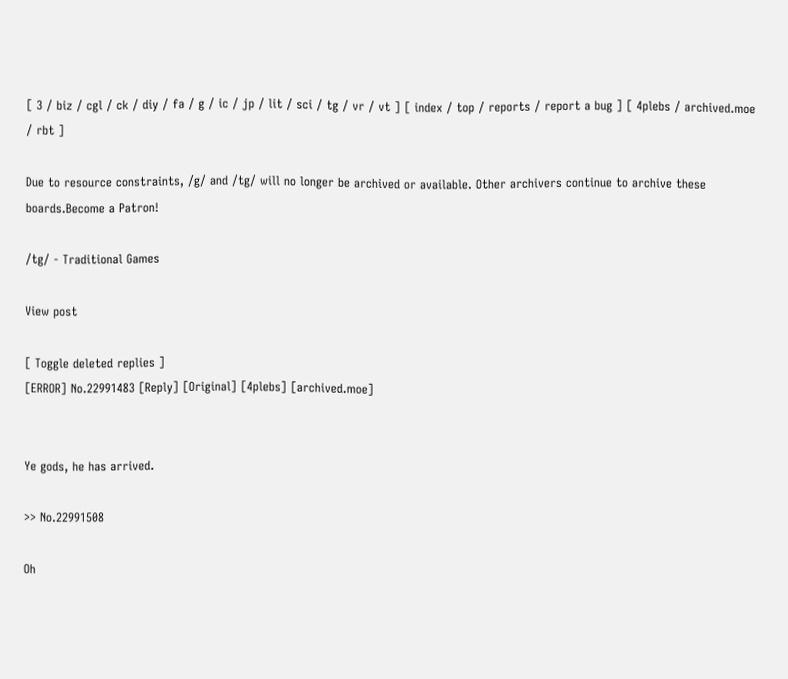[ 3 / biz / cgl / ck / diy / fa / g / ic / jp / lit / sci / tg / vr / vt ] [ index / top / reports / report a bug ] [ 4plebs / archived.moe / rbt ]

Due to resource constraints, /g/ and /tg/ will no longer be archived or available. Other archivers continue to archive these boards.Become a Patron!

/tg/ - Traditional Games

View post

[ Toggle deleted replies ]
[ERROR] No.22991483 [Reply] [Original] [4plebs] [archived.moe]


Ye gods, he has arrived.

>> No.22991508

Oh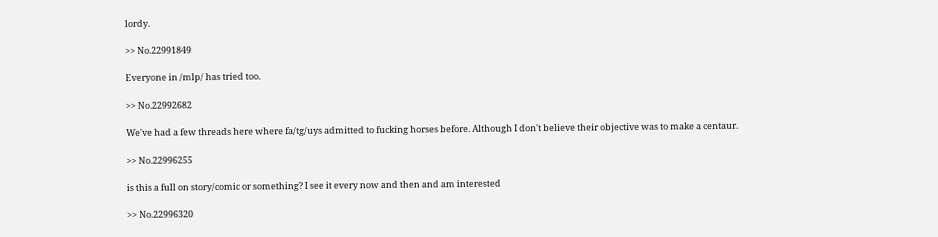lordy.

>> No.22991849

Everyone in /mlp/ has tried too.

>> No.22992682

We've had a few threads here where fa/tg/uys admitted to fucking horses before. Although I don't believe their objective was to make a centaur.

>> No.22996255

is this a full on story/comic or something? I see it every now and then and am interested

>> No.22996320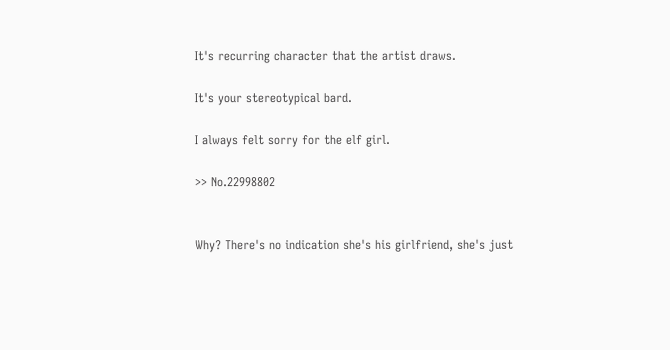It's recurring character that the artist draws.

It's your stereotypical bard.

I always felt sorry for the elf girl.

>> No.22998802


Why? There's no indication she's his girlfriend, she's just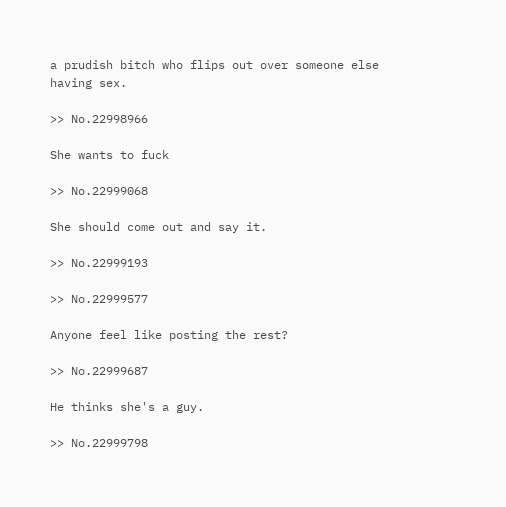a prudish bitch who flips out over someone else having sex.

>> No.22998966

She wants to fuck

>> No.22999068

She should come out and say it.

>> No.22999193

>> No.22999577

Anyone feel like posting the rest?

>> No.22999687

He thinks she's a guy.

>> No.22999798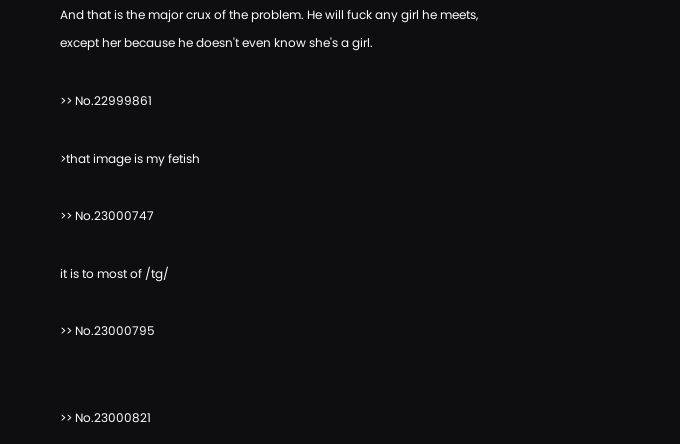And that is the major crux of the problem. He will fuck any girl he meets, except her because he doesn't even know she's a girl.

>> No.22999861

>that image is my fetish

>> No.23000747

it is to most of /tg/

>> No.23000795


>> No.23000821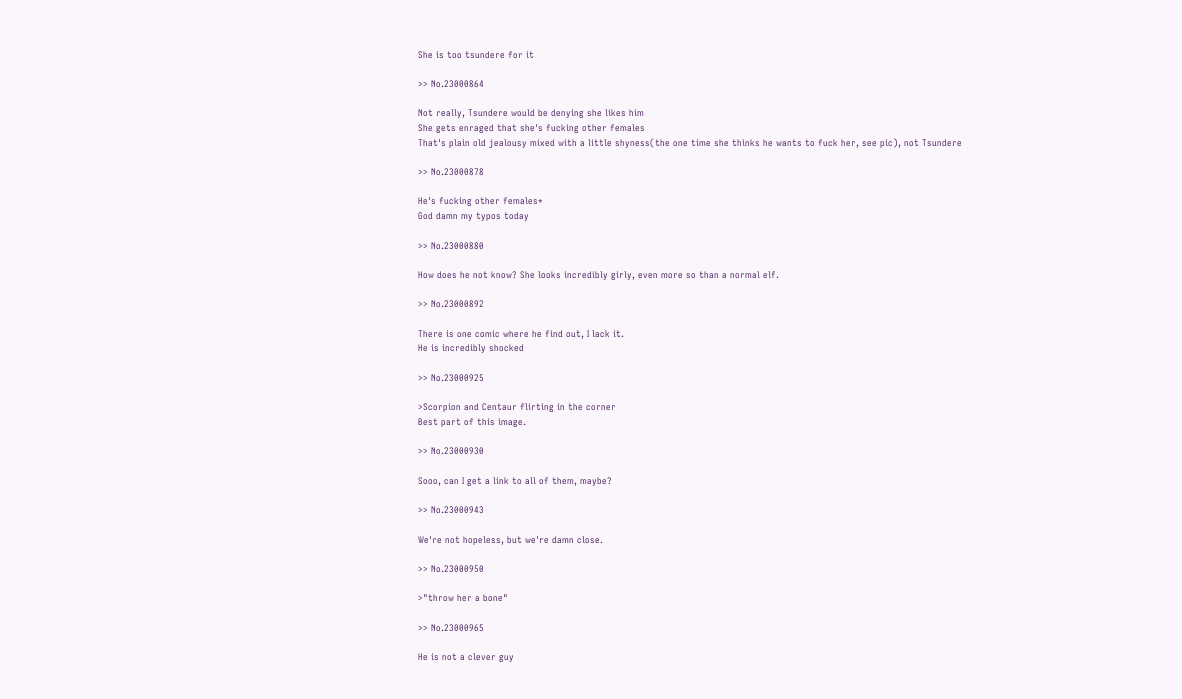She is too tsundere for it

>> No.23000864

Not really, Tsundere would be denying she likes him
She gets enraged that she's fucking other females
That's plain old jealousy mixed with a little shyness(the one time she thinks he wants to fuck her, see pic), not Tsundere

>> No.23000878

He's fucking other females*
God damn my typos today

>> No.23000880

How does he not know? She looks incredibly girly, even more so than a normal elf.

>> No.23000892

There is one comic where he find out, I lack it.
He is incredibly shocked

>> No.23000925

>Scorpion and Centaur flirting in the corner
Best part of this image.

>> No.23000930

Sooo, can I get a link to all of them, maybe?

>> No.23000943

We're not hopeless, but we're damn close.

>> No.23000950

>"throw her a bone"

>> No.23000965

He is not a clever guy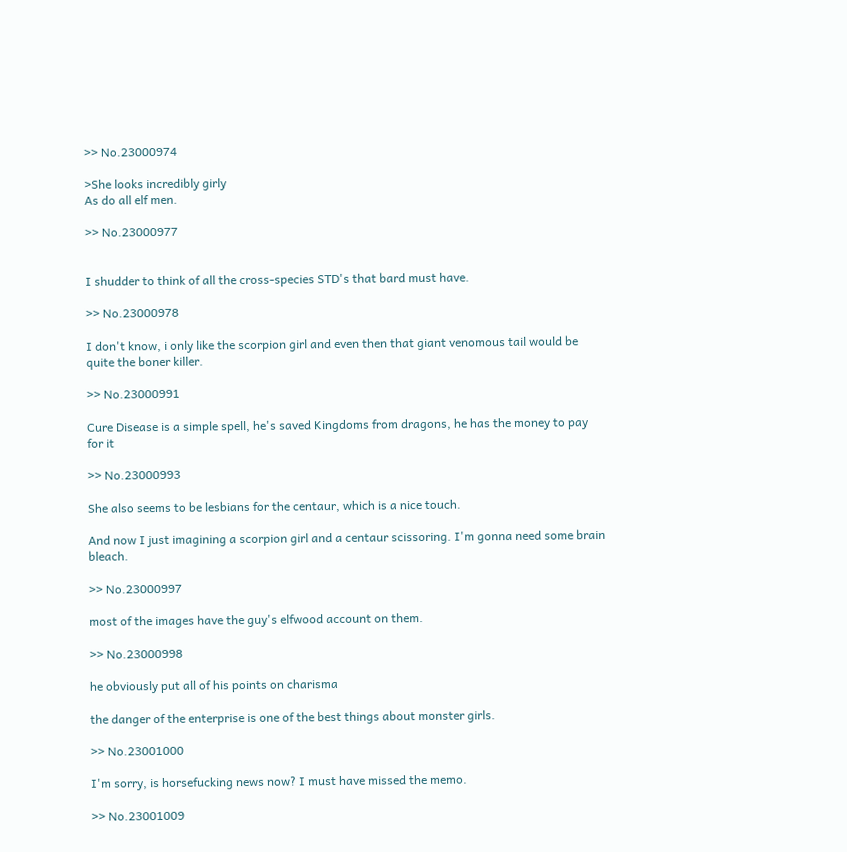>> No.23000974

>She looks incredibly girly
As do all elf men.

>> No.23000977


I shudder to think of all the cross-species STD's that bard must have.

>> No.23000978

I don't know, i only like the scorpion girl and even then that giant venomous tail would be quite the boner killer.

>> No.23000991

Cure Disease is a simple spell, he's saved Kingdoms from dragons, he has the money to pay for it

>> No.23000993

She also seems to be lesbians for the centaur, which is a nice touch.

And now I just imagining a scorpion girl and a centaur scissoring. I'm gonna need some brain bleach.

>> No.23000997

most of the images have the guy's elfwood account on them.

>> No.23000998

he obviously put all of his points on charisma

the danger of the enterprise is one of the best things about monster girls.

>> No.23001000

I'm sorry, is horsefucking news now? I must have missed the memo.

>> No.23001009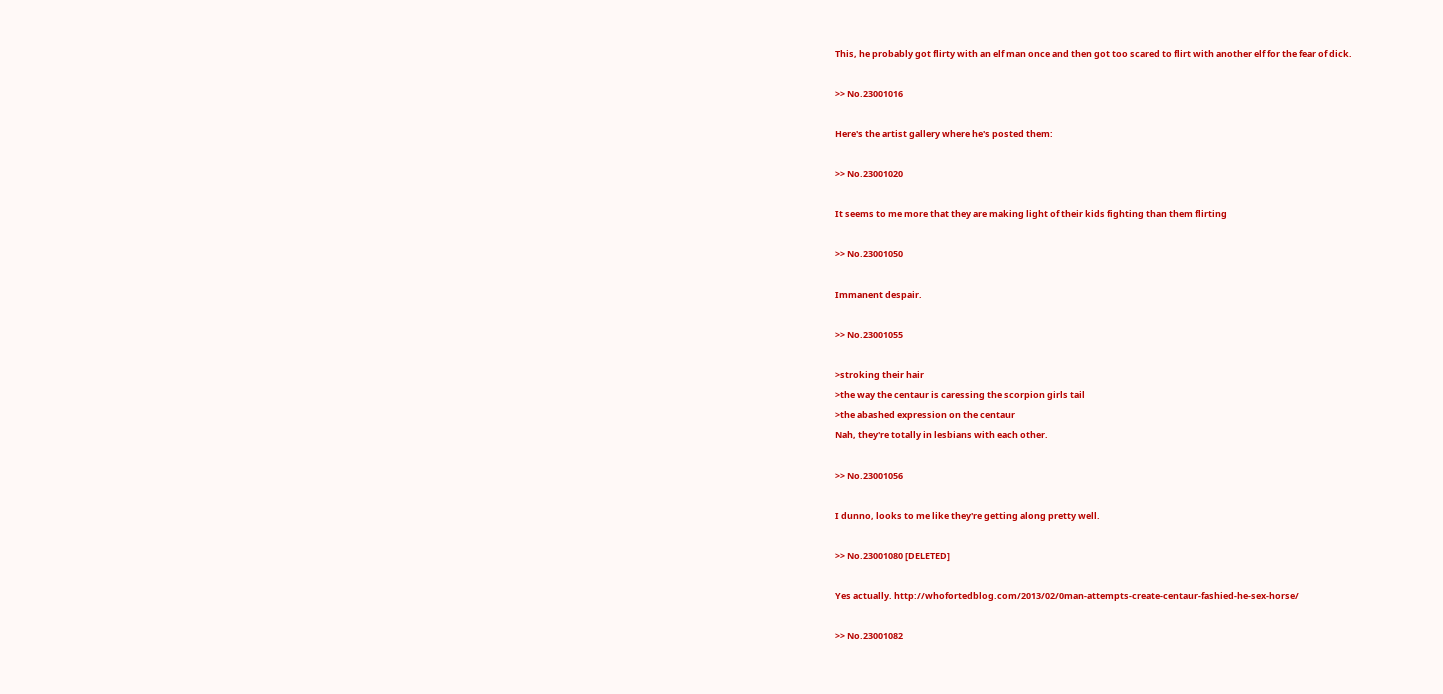This, he probably got flirty with an elf man once and then got too scared to flirt with another elf for the fear of dick.

>> No.23001016

Here's the artist gallery where he's posted them:

>> No.23001020

It seems to me more that they are making light of their kids fighting than them flirting

>> No.23001050

Immanent despair.

>> No.23001055

>stroking their hair
>the way the centaur is caressing the scorpion girls tail
>the abashed expression on the centaur
Nah, they're totally in lesbians with each other.

>> No.23001056

I dunno, looks to me like they're getting along pretty well.

>> No.23001080 [DELETED]

Yes actually. http://whofortedblog.com/2013/02/0man-attempts-create-centaur-fashied-he-sex-horse/

>> No.23001082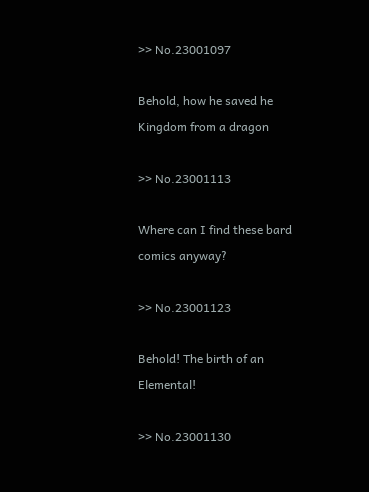>> No.23001097

Behold, how he saved he Kingdom from a dragon

>> No.23001113

Where can I find these bard comics anyway?

>> No.23001123

Behold! The birth of an Elemental!

>> No.23001130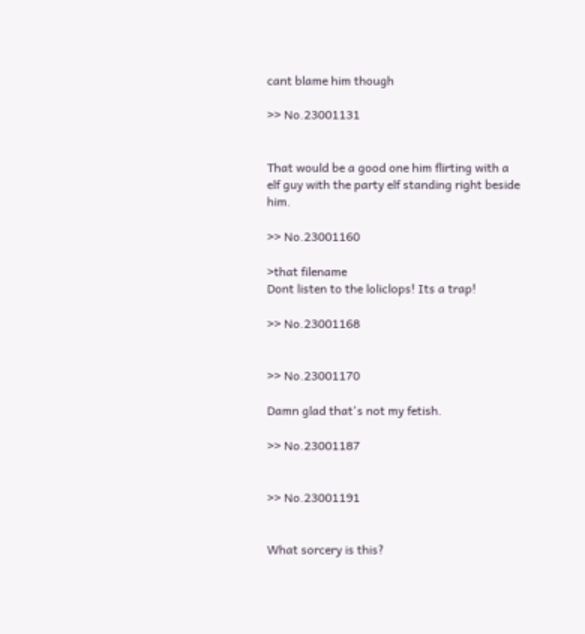cant blame him though

>> No.23001131


That would be a good one him flirting with a elf guy with the party elf standing right beside him.

>> No.23001160

>that filename
Dont listen to the loliclops! Its a trap!

>> No.23001168


>> No.23001170

Damn glad that's not my fetish.

>> No.23001187


>> No.23001191


What sorcery is this?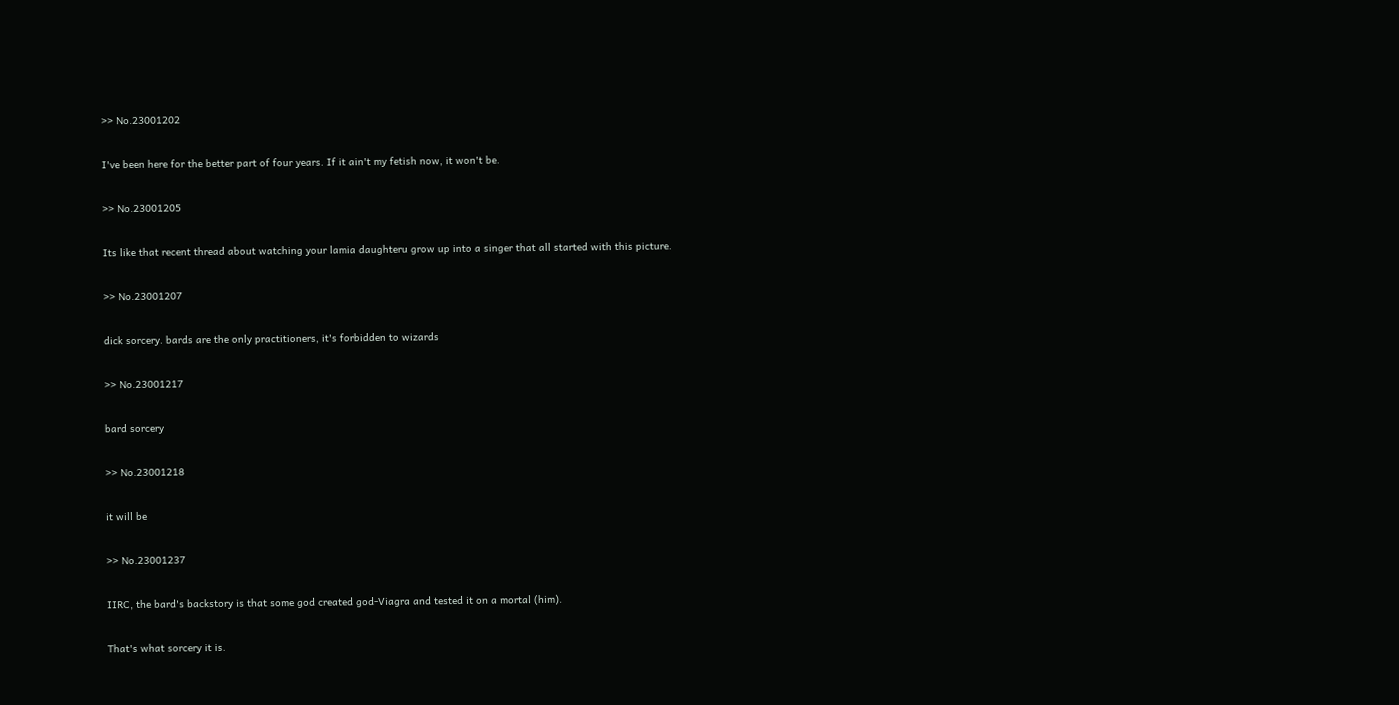>> No.23001202

I've been here for the better part of four years. If it ain't my fetish now, it won't be.

>> No.23001205

Its like that recent thread about watching your lamia daughteru grow up into a singer that all started with this picture.

>> No.23001207

dick sorcery. bards are the only practitioners, it's forbidden to wizards

>> No.23001217

bard sorcery

>> No.23001218

it will be

>> No.23001237

IIRC, the bard's backstory is that some god created god-Viagra and tested it on a mortal (him).

That's what sorcery it is.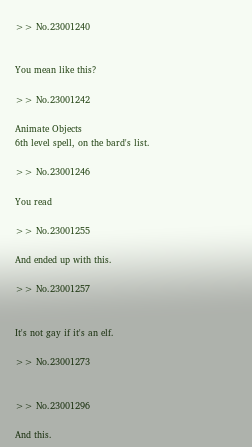>> No.23001240


You mean like this?

>> No.23001242

Animate Objects
6th level spell, on the bard's list.

>> No.23001246

You read

>> No.23001255

And ended up with this.

>> No.23001257


It's not gay if it's an elf.

>> No.23001273


>> No.23001296

And this.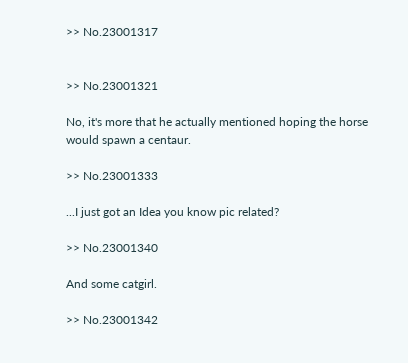>> No.23001317


>> No.23001321

No, it's more that he actually mentioned hoping the horse would spawn a centaur.

>> No.23001333

...I just got an Idea you know pic related?

>> No.23001340

And some catgirl.

>> No.23001342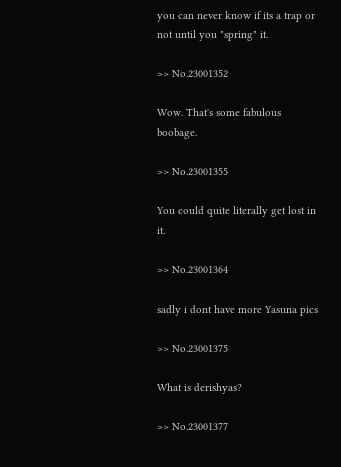you can never know if its a trap or not until you "spring" it.

>> No.23001352

Wow. That's some fabulous boobage.

>> No.23001355

You could quite literally get lost in it.

>> No.23001364

sadly i dont have more Yasuna pics

>> No.23001375

What is derishyas?

>> No.23001377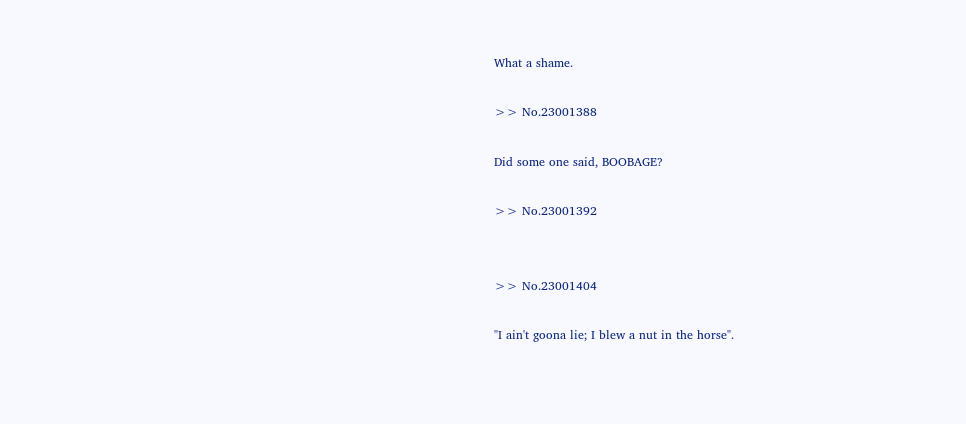What a shame.

>> No.23001388

Did some one said, BOOBAGE?

>> No.23001392


>> No.23001404

"I ain't goona lie; I blew a nut in the horse".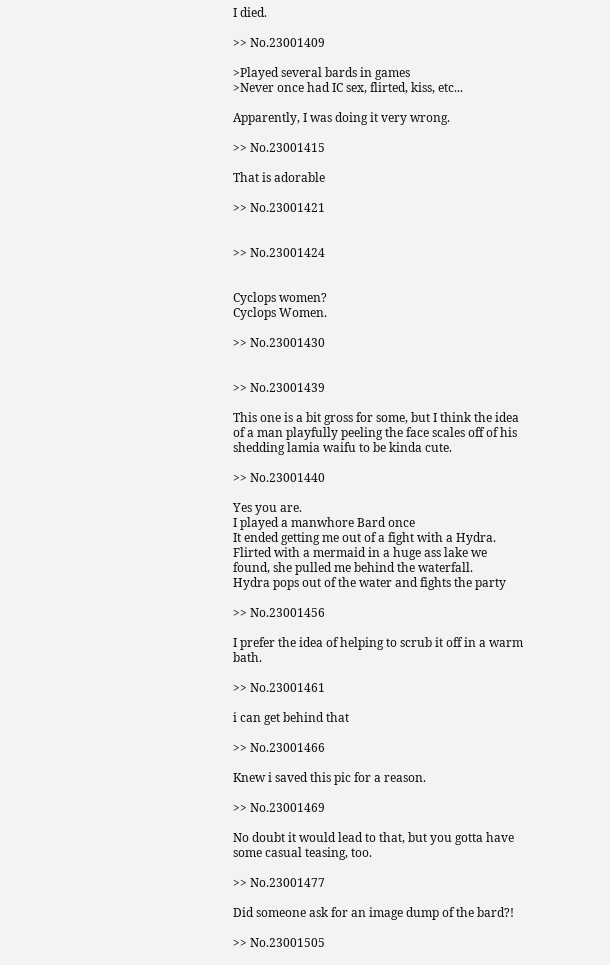I died.

>> No.23001409

>Played several bards in games
>Never once had IC sex, flirted, kiss, etc...

Apparently, I was doing it very wrong.

>> No.23001415

That is adorable

>> No.23001421


>> No.23001424


Cyclops women?
Cyclops Women.

>> No.23001430


>> No.23001439

This one is a bit gross for some, but I think the idea of a man playfully peeling the face scales off of his shedding lamia waifu to be kinda cute.

>> No.23001440

Yes you are.
I played a manwhore Bard once
It ended getting me out of a fight with a Hydra.
Flirted with a mermaid in a huge ass lake we found, she pulled me behind the waterfall.
Hydra pops out of the water and fights the party

>> No.23001456

I prefer the idea of helping to scrub it off in a warm bath.

>> No.23001461

i can get behind that

>> No.23001466

Knew i saved this pic for a reason.

>> No.23001469

No doubt it would lead to that, but you gotta have some casual teasing, too.

>> No.23001477

Did someone ask for an image dump of the bard?!

>> No.23001505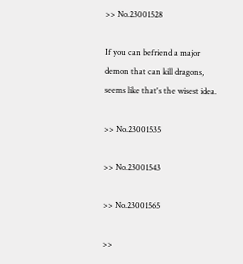>> No.23001528

If you can befriend a major demon that can kill dragons, seems like that's the wisest idea.

>> No.23001535

>> No.23001543

>> No.23001565

>>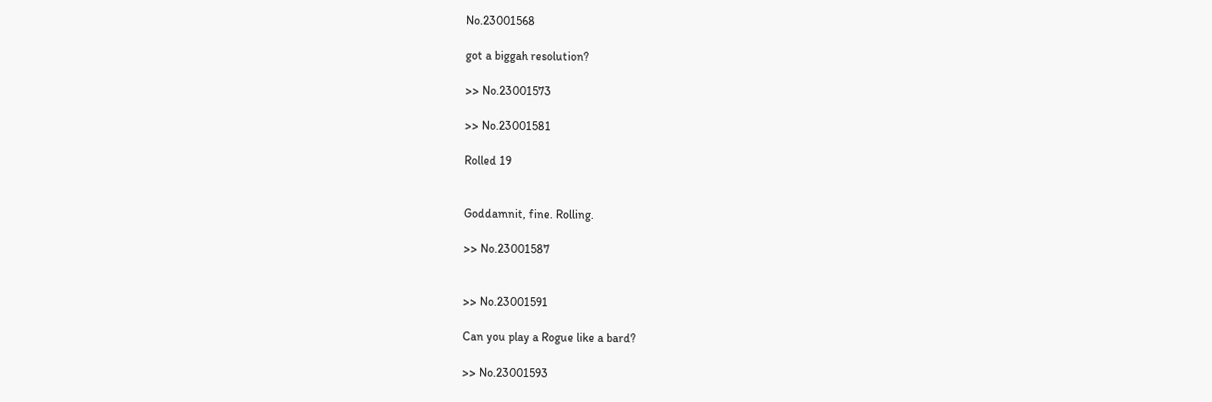No.23001568

got a biggah resolution?

>> No.23001573

>> No.23001581

Rolled 19


Goddamnit, fine. Rolling.

>> No.23001587


>> No.23001591

Can you play a Rogue like a bard?

>> No.23001593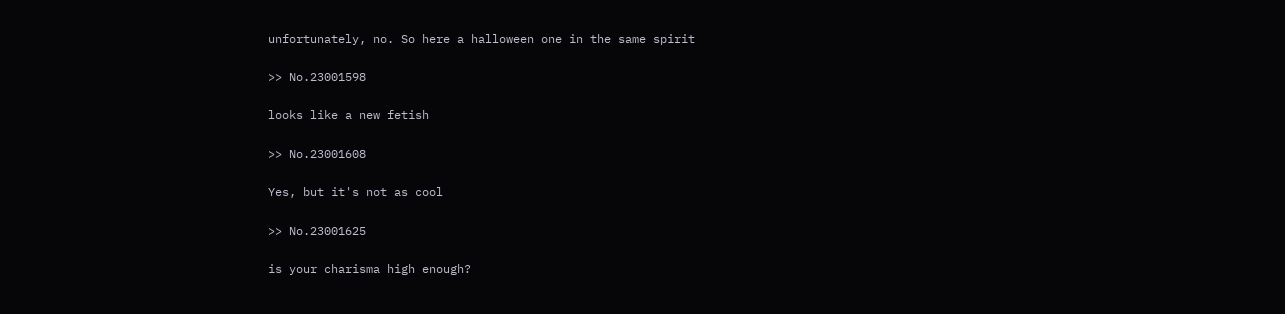unfortunately, no. So here a halloween one in the same spirit

>> No.23001598

looks like a new fetish

>> No.23001608

Yes, but it's not as cool

>> No.23001625

is your charisma high enough?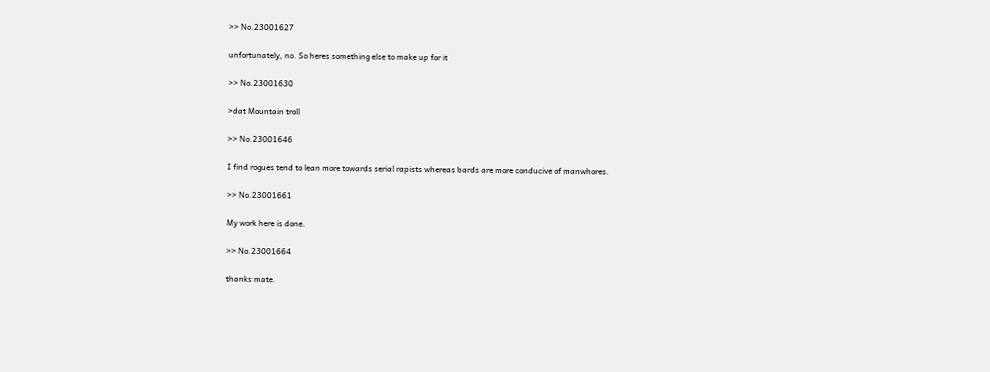>> No.23001627

unfortunately, no. So heres something else to make up for it

>> No.23001630

>dat Mountain troll

>> No.23001646

I find rogues tend to lean more towards serial rapists whereas bards are more conducive of manwhores.

>> No.23001661

My work here is done.

>> No.23001664

thanks mate.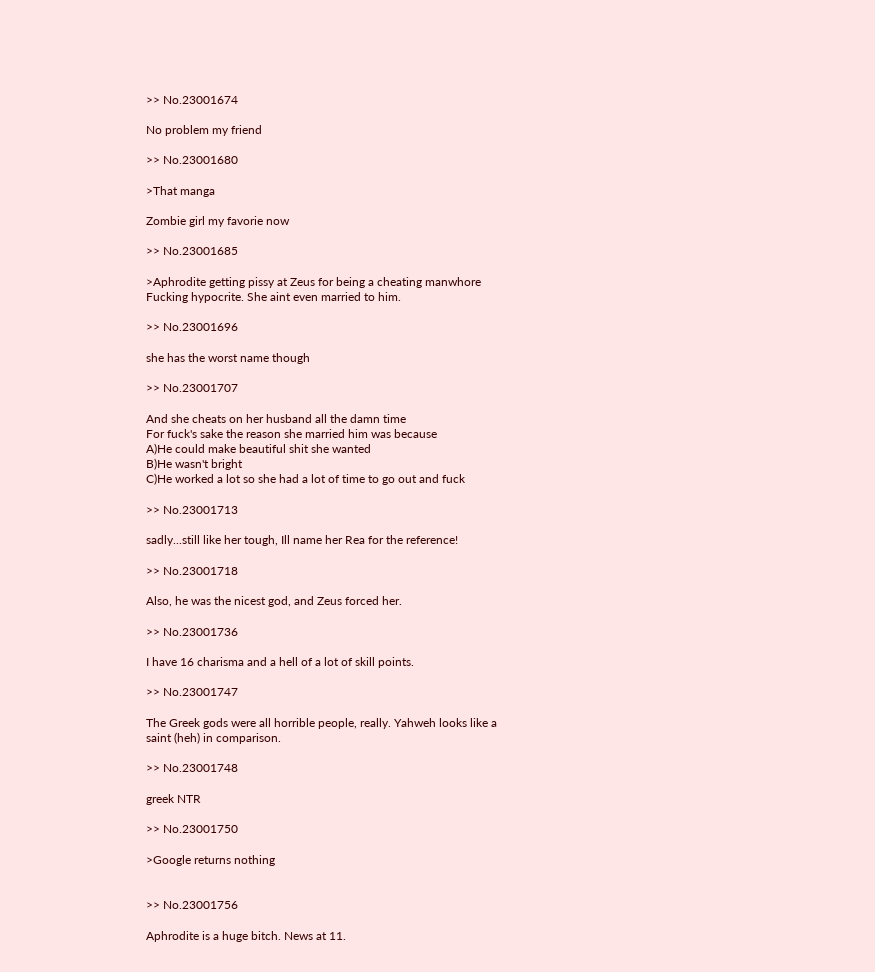>> No.23001674

No problem my friend

>> No.23001680

>That manga

Zombie girl my favorie now

>> No.23001685

>Aphrodite getting pissy at Zeus for being a cheating manwhore
Fucking hypocrite. She aint even married to him.

>> No.23001696

she has the worst name though

>> No.23001707

And she cheats on her husband all the damn time
For fuck's sake the reason she married him was because
A)He could make beautiful shit she wanted
B)He wasn't bright
C)He worked a lot so she had a lot of time to go out and fuck

>> No.23001713

sadly...still like her tough, Ill name her Rea for the reference!

>> No.23001718

Also, he was the nicest god, and Zeus forced her.

>> No.23001736

I have 16 charisma and a hell of a lot of skill points.

>> No.23001747

The Greek gods were all horrible people, really. Yahweh looks like a saint (heh) in comparison.

>> No.23001748

greek NTR

>> No.23001750

>Google returns nothing


>> No.23001756

Aphrodite is a huge bitch. News at 11.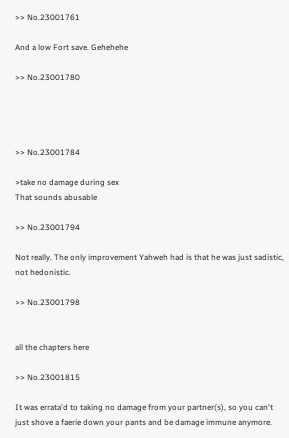>> No.23001761

And a low Fort save. Gehehehe

>> No.23001780




>> No.23001784

>take no damage during sex
That sounds abusable

>> No.23001794

Not really. The only improvement Yahweh had is that he was just sadistic, not hedonistic.

>> No.23001798


all the chapters here

>> No.23001815

It was errata'd to taking no damage from your partner(s), so you can't just shove a faerie down your pants and be damage immune anymore.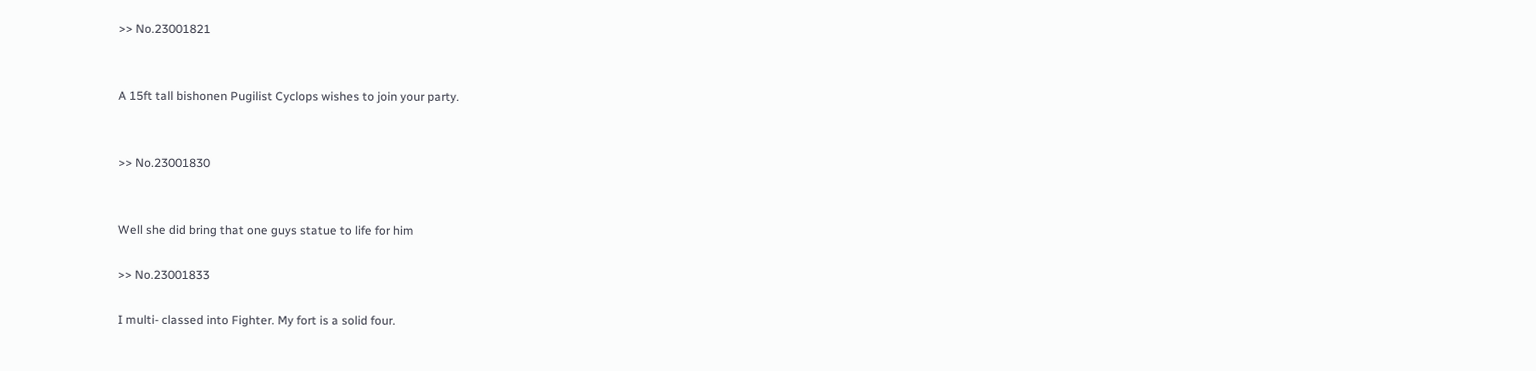>> No.23001821


A 15ft tall bishonen Pugilist Cyclops wishes to join your party.


>> No.23001830


Well she did bring that one guys statue to life for him

>> No.23001833

I multi- classed into Fighter. My fort is a solid four.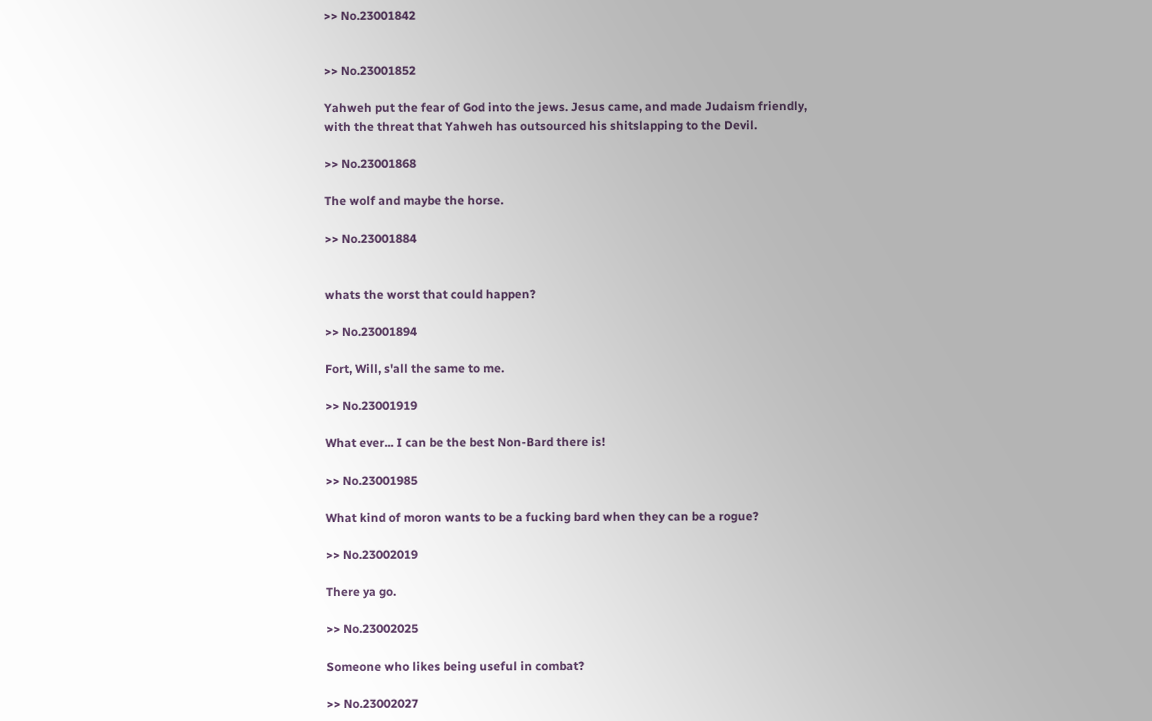>> No.23001842


>> No.23001852

Yahweh put the fear of God into the jews. Jesus came, and made Judaism friendly, with the threat that Yahweh has outsourced his shitslapping to the Devil.

>> No.23001868

The wolf and maybe the horse.

>> No.23001884


whats the worst that could happen?

>> No.23001894

Fort, Will, s'all the same to me.

>> No.23001919

What ever... I can be the best Non-Bard there is!

>> No.23001985

What kind of moron wants to be a fucking bard when they can be a rogue?

>> No.23002019

There ya go.

>> No.23002025

Someone who likes being useful in combat?

>> No.23002027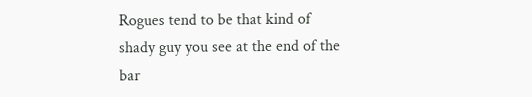Rogues tend to be that kind of shady guy you see at the end of the bar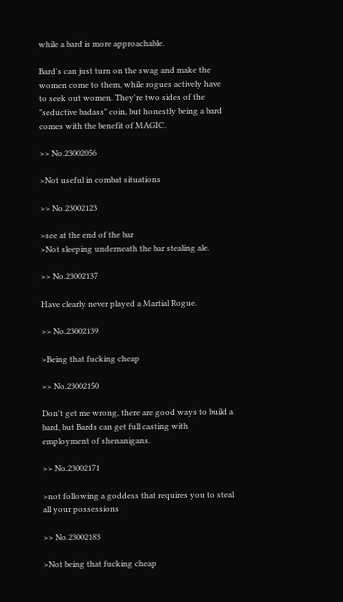while a bard is more approachable.

Bard's can just turn on the swag and make the women come to them, while rogues actively have to seek out women. They're two sides of the "seductive badass" coin, but honestly being a bard comes with the benefit of MAGIC.

>> No.23002056

>Not useful in combat situations

>> No.23002123

>see at the end of the bar
>Not sleeping underneath the bar stealing ale.

>> No.23002137

Have clearly never played a Martial Rogue.

>> No.23002139

>Being that fucking cheap

>> No.23002150

Don't get me wrong, there are good ways to build a bard, but Bards can get full casting with employment of shenanigans.

>> No.23002171

>not following a goddess that requires you to steal all your possessions

>> No.23002183

>Not being that fucking cheap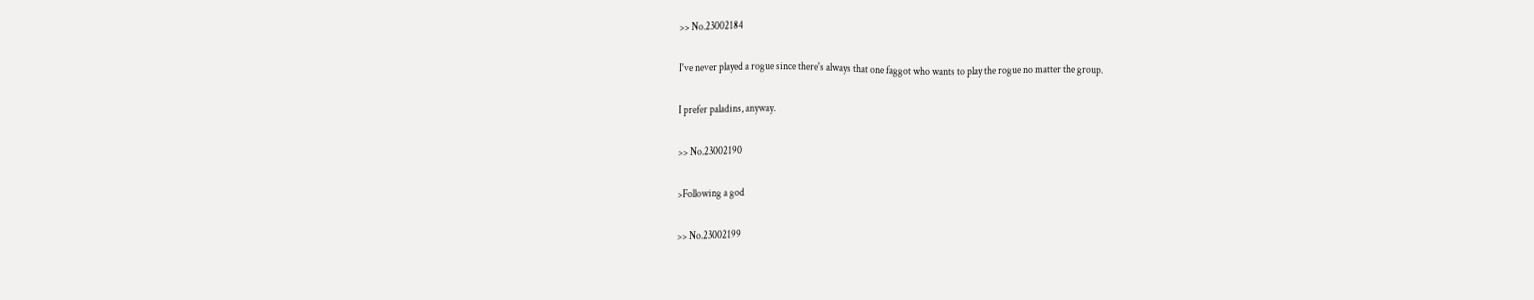>> No.23002184

I've never played a rogue since there's always that one faggot who wants to play the rogue no matter the group.

I prefer paladins, anyway.

>> No.23002190

>Following a god

>> No.23002199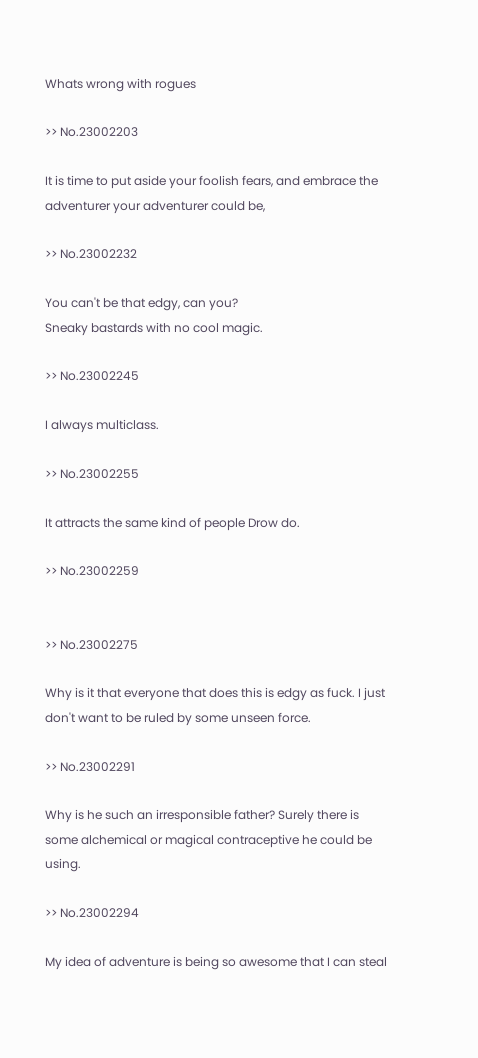Whats wrong with rogues

>> No.23002203

It is time to put aside your foolish fears, and embrace the adventurer your adventurer could be,

>> No.23002232

You can't be that edgy, can you?
Sneaky bastards with no cool magic.

>> No.23002245

I always multiclass.

>> No.23002255

It attracts the same kind of people Drow do.

>> No.23002259


>> No.23002275

Why is it that everyone that does this is edgy as fuck. I just don't want to be ruled by some unseen force.

>> No.23002291

Why is he such an irresponsible father? Surely there is some alchemical or magical contraceptive he could be using.

>> No.23002294

My idea of adventure is being so awesome that I can steal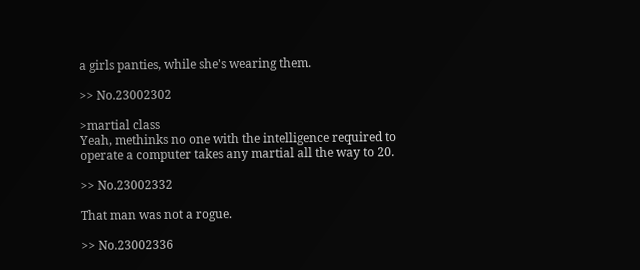a girls panties, while she's wearing them.

>> No.23002302

>martial class
Yeah, methinks no one with the intelligence required to operate a computer takes any martial all the way to 20.

>> No.23002332

That man was not a rogue.

>> No.23002336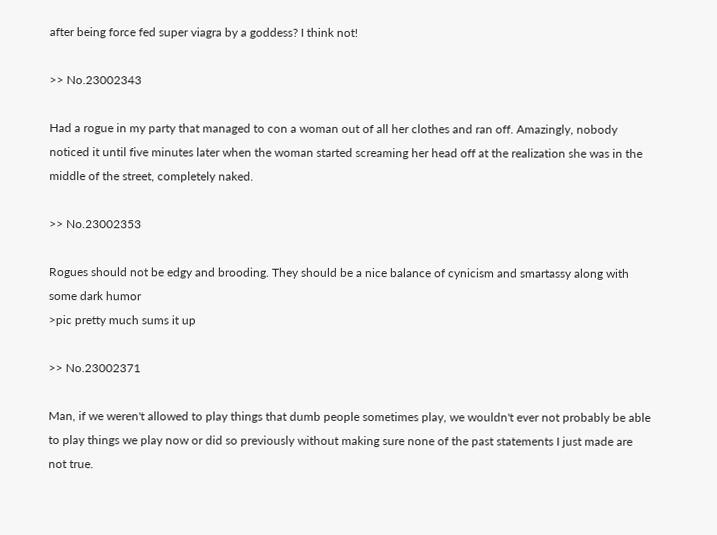after being force fed super viagra by a goddess? I think not!

>> No.23002343

Had a rogue in my party that managed to con a woman out of all her clothes and ran off. Amazingly, nobody noticed it until five minutes later when the woman started screaming her head off at the realization she was in the middle of the street, completely naked.

>> No.23002353

Rogues should not be edgy and brooding. They should be a nice balance of cynicism and smartassy along with some dark humor
>pic pretty much sums it up

>> No.23002371

Man, if we weren't allowed to play things that dumb people sometimes play, we wouldn't ever not probably be able to play things we play now or did so previously without making sure none of the past statements I just made are not true.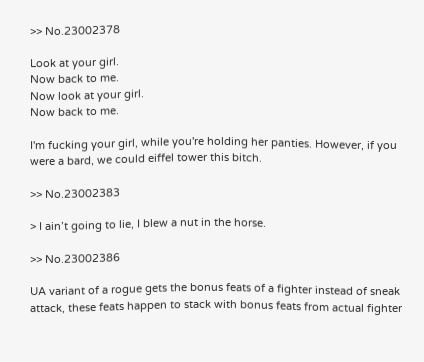>> No.23002378

Look at your girl.
Now back to me.
Now look at your girl.
Now back to me.

I'm fucking your girl, while you're holding her panties. However, if you were a bard, we could eiffel tower this bitch.

>> No.23002383

> I ain’t going to lie, I blew a nut in the horse.

>> No.23002386

UA variant of a rogue gets the bonus feats of a fighter instead of sneak attack, these feats happen to stack with bonus feats from actual fighter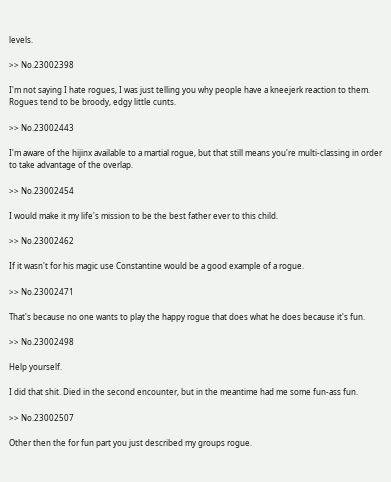levels.

>> No.23002398

I'm not saying I hate rogues, I was just telling you why people have a kneejerk reaction to them. Rogues tend to be broody, edgy little cunts.

>> No.23002443

I'm aware of the hijinx available to a martial rogue, but that still means you're multi-classing in order to take advantage of the overlap.

>> No.23002454

I would make it my life's mission to be the best father ever to this child.

>> No.23002462

If it wasn't for his magic use Constantine would be a good example of a rogue.

>> No.23002471

That's because no one wants to play the happy rogue that does what he does because it's fun.

>> No.23002498

Help yourself.

I did that shit. Died in the second encounter, but in the meantime had me some fun-ass fun.

>> No.23002507

Other then the for fun part you just described my groups rogue.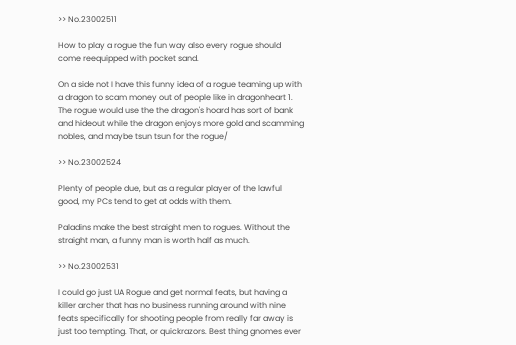>> No.23002511

How to play a rogue the fun way also every rogue should come reequipped with pocket sand.

On a side not I have this funny idea of a rogue teaming up with a dragon to scam money out of people like in dragonheart 1. The rogue would use the the dragon's hoard has sort of bank and hideout while the dragon enjoys more gold and scamming nobles, and maybe tsun tsun for the rogue/

>> No.23002524

Plenty of people due, but as a regular player of the lawful good, my PCs tend to get at odds with them.

Paladins make the best straight men to rogues. Without the straight man, a funny man is worth half as much.

>> No.23002531

I could go just UA Rogue and get normal feats, but having a killer archer that has no business running around with nine feats specifically for shooting people from really far away is just too tempting. That, or quickrazors. Best thing gnomes ever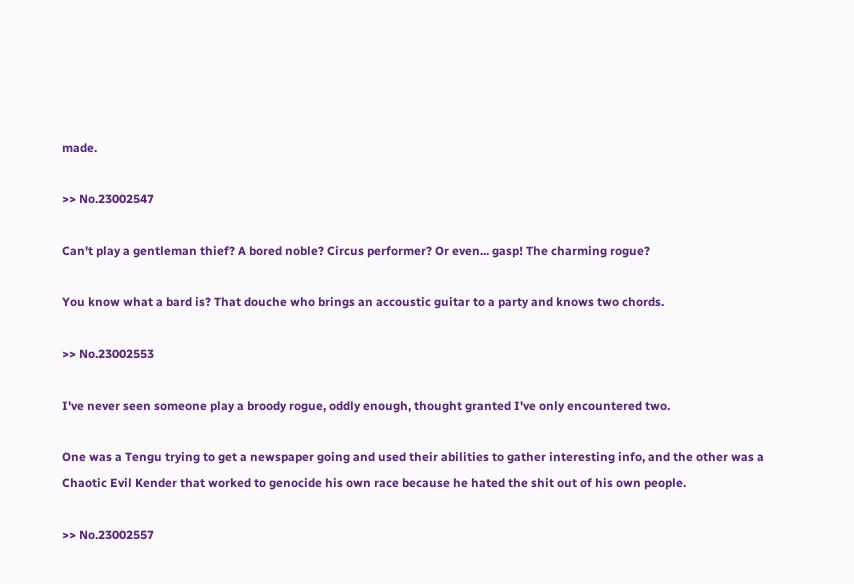made.

>> No.23002547

Can't play a gentleman thief? A bored noble? Circus performer? Or even... gasp! The charming rogue?

You know what a bard is? That douche who brings an accoustic guitar to a party and knows two chords.

>> No.23002553

I've never seen someone play a broody rogue, oddly enough, thought granted I've only encountered two.

One was a Tengu trying to get a newspaper going and used their abilities to gather interesting info, and the other was a Chaotic Evil Kender that worked to genocide his own race because he hated the shit out of his own people.

>> No.23002557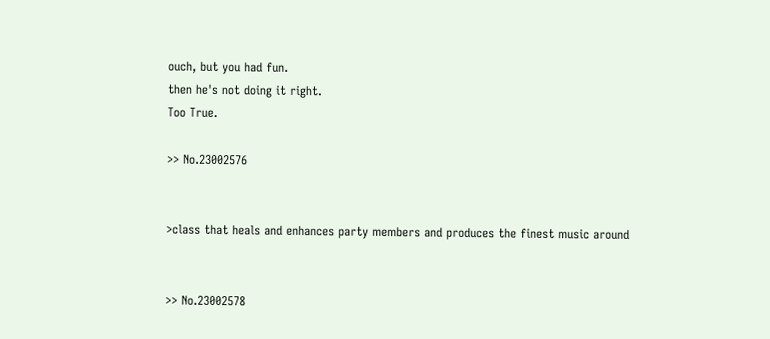ouch, but you had fun.
then he's not doing it right.
Too True.

>> No.23002576


>class that heals and enhances party members and produces the finest music around


>> No.23002578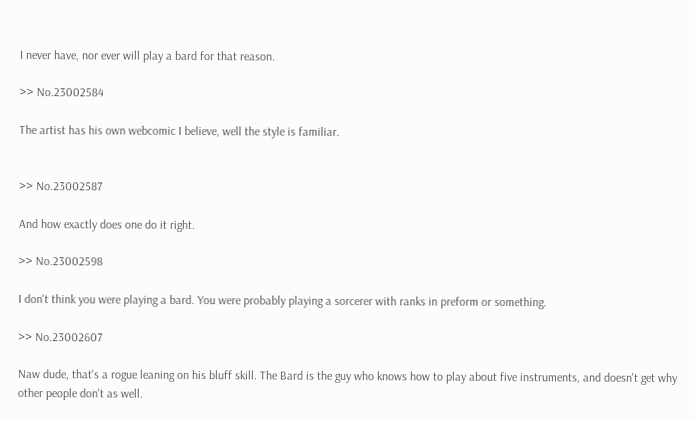I never have, nor ever will play a bard for that reason.

>> No.23002584

The artist has his own webcomic I believe, well the style is familiar.


>> No.23002587

And how exactly does one do it right.

>> No.23002598

I don't think you were playing a bard. You were probably playing a sorcerer with ranks in preform or something.

>> No.23002607

Naw dude, that's a rogue leaning on his bluff skill. The Bard is the guy who knows how to play about five instruments, and doesn't get why other people don't as well.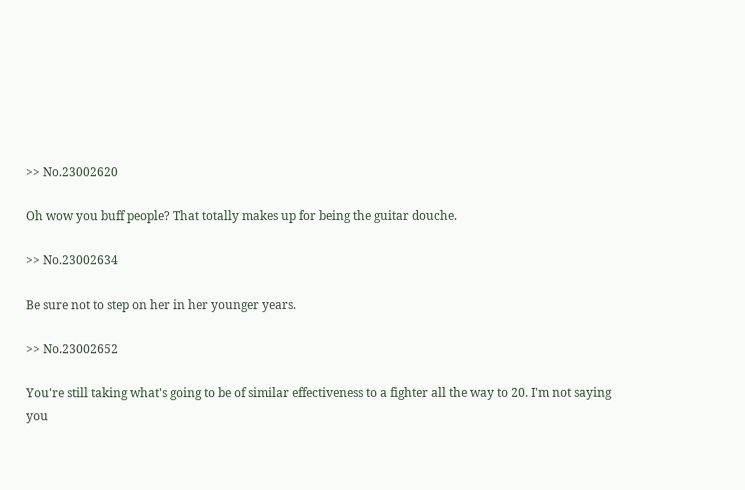>> No.23002620

Oh wow you buff people? That totally makes up for being the guitar douche.

>> No.23002634

Be sure not to step on her in her younger years.

>> No.23002652

You're still taking what's going to be of similar effectiveness to a fighter all the way to 20. I'm not saying you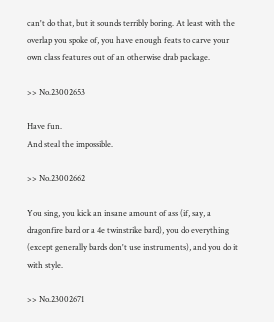can't do that, but it sounds terribly boring. At least with the overlap you spoke of, you have enough feats to carve your own class features out of an otherwise drab package.

>> No.23002653

Have fun.
And steal the impossible.

>> No.23002662

You sing, you kick an insane amount of ass (if, say, a dragonfire bard or a 4e twinstrike bard), you do everything (except generally bards don't use instruments), and you do it with style.

>> No.23002671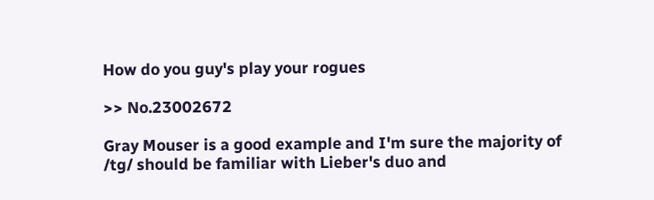How do you guy's play your rogues

>> No.23002672

Gray Mouser is a good example and I'm sure the majority of /tg/ should be familiar with Lieber's duo and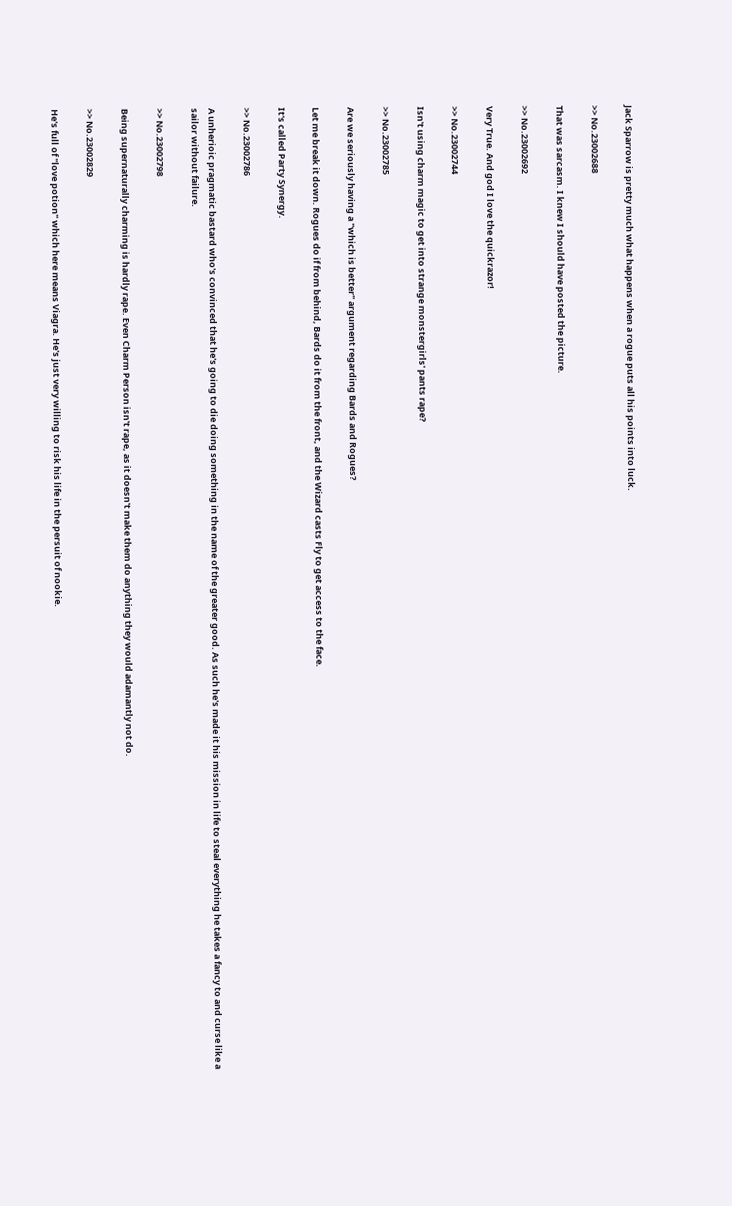Jack Sparrow is pretty much what happens when a rogue puts all his points into luck.

>> No.23002688

That was sarcasm. I knew I should have posted the picture.

>> No.23002692

Very True. And god I love the quickrazor!

>> No.23002744

Isn't using charm magic to get into strange monstergirls' pants rape?

>> No.23002785

Are we seriously having a "which is better" argument regarding Bards and Rogues?

Let me break it down. Rogues do if from behind, Bards do it from the front, and the Wizard casts Fly to get access to the face.

It's called Party Synergy.

>> No.23002786

A unherioic pragmatic bastard who's convinced that he's going to die doing something in the name of the greater good. As such he's made it his mission in life to steal everything he takes a fancy to and curse like a sailor without failure.

>> No.23002798

Being supernaturally charming is hardly rape. Even Charm Person isn't rape, as it doesn't make them do anything they would adamantly not do.

>> No.23002829

He's full of "love potion" which here means Viagra. He's just very willing to risk his life in the persuit of nookie.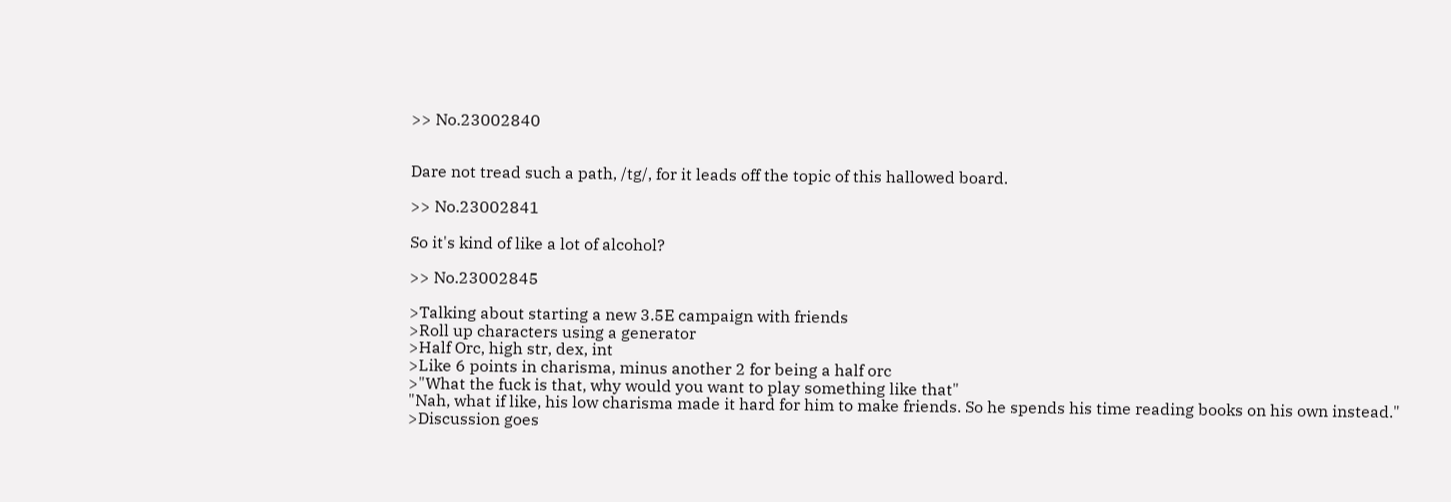>> No.23002840


Dare not tread such a path, /tg/, for it leads off the topic of this hallowed board.

>> No.23002841

So it's kind of like a lot of alcohol?

>> No.23002845

>Talking about starting a new 3.5E campaign with friends
>Roll up characters using a generator
>Half Orc, high str, dex, int
>Like 6 points in charisma, minus another 2 for being a half orc
>"What the fuck is that, why would you want to play something like that"
"Nah, what if like, his low charisma made it hard for him to make friends. So he spends his time reading books on his own instead."
>Discussion goes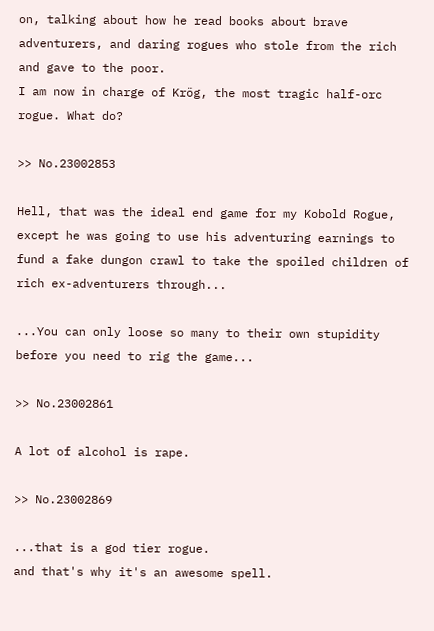on, talking about how he read books about brave adventurers, and daring rogues who stole from the rich and gave to the poor.
I am now in charge of Krög, the most tragic half-orc rogue. What do?

>> No.23002853

Hell, that was the ideal end game for my Kobold Rogue, except he was going to use his adventuring earnings to fund a fake dungon crawl to take the spoiled children of rich ex-adventurers through...

...You can only loose so many to their own stupidity before you need to rig the game...

>> No.23002861

A lot of alcohol is rape.

>> No.23002869

...that is a god tier rogue.
and that's why it's an awesome spell.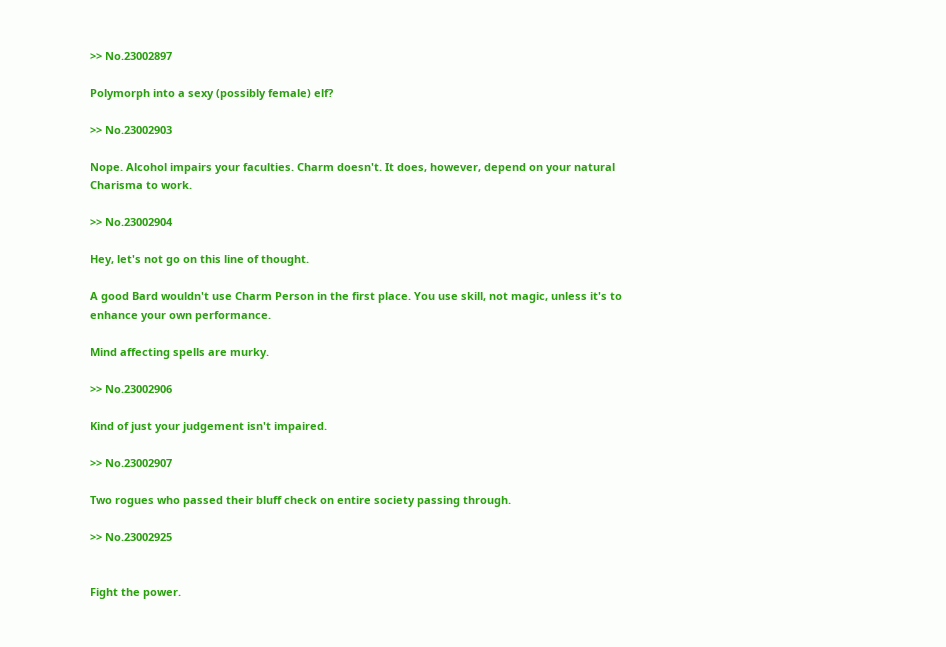>> No.23002897

Polymorph into a sexy (possibly female) elf?

>> No.23002903

Nope. Alcohol impairs your faculties. Charm doesn't. It does, however, depend on your natural Charisma to work.

>> No.23002904

Hey, let's not go on this line of thought.

A good Bard wouldn't use Charm Person in the first place. You use skill, not magic, unless it's to enhance your own performance.

Mind affecting spells are murky.

>> No.23002906

Kind of just your judgement isn't impaired.

>> No.23002907

Two rogues who passed their bluff check on entire society passing through.

>> No.23002925


Fight the power.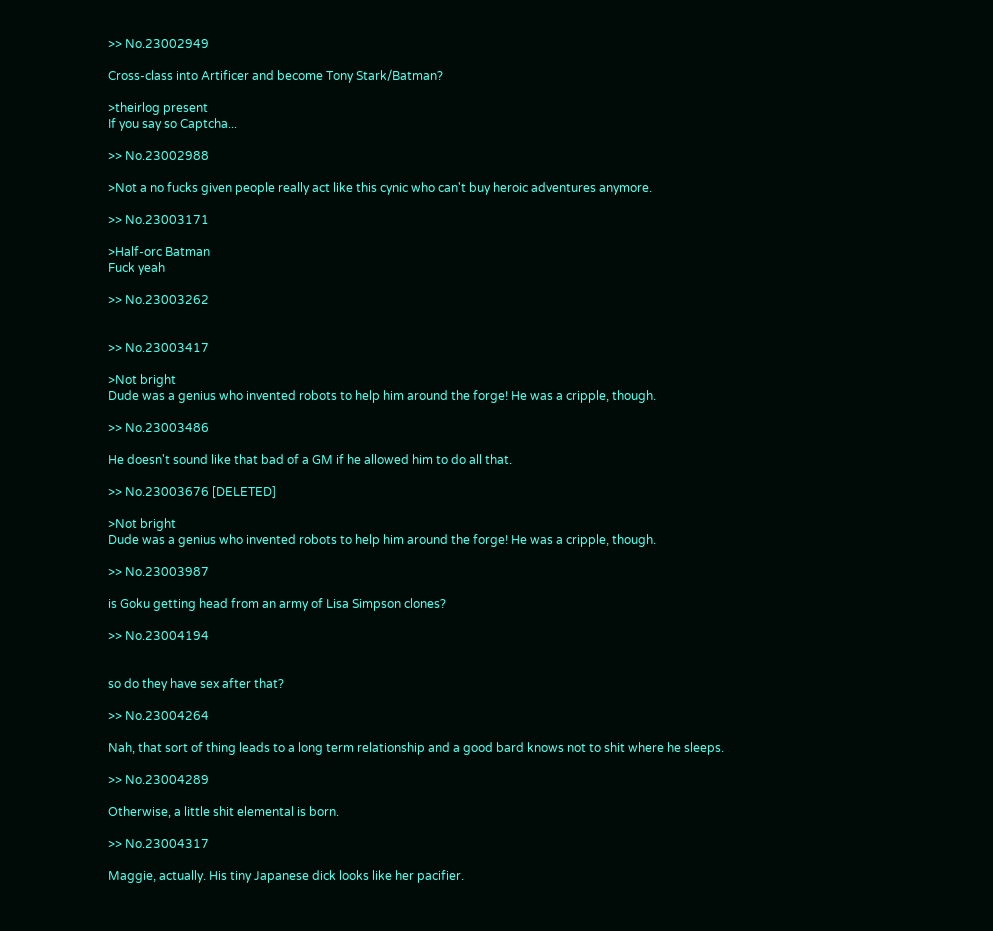>> No.23002949

Cross-class into Artificer and become Tony Stark/Batman?

>theirlog present
If you say so Captcha...

>> No.23002988

>Not a no fucks given people really act like this cynic who can't buy heroic adventures anymore.

>> No.23003171

>Half-orc Batman
Fuck yeah

>> No.23003262


>> No.23003417

>Not bright
Dude was a genius who invented robots to help him around the forge! He was a cripple, though.

>> No.23003486

He doesn't sound like that bad of a GM if he allowed him to do all that.

>> No.23003676 [DELETED]

>Not bright
Dude was a genius who invented robots to help him around the forge! He was a cripple, though.

>> No.23003987

is Goku getting head from an army of Lisa Simpson clones?

>> No.23004194


so do they have sex after that?

>> No.23004264

Nah, that sort of thing leads to a long term relationship and a good bard knows not to shit where he sleeps.

>> No.23004289

Otherwise, a little shit elemental is born.

>> No.23004317

Maggie, actually. His tiny Japanese dick looks like her pacifier.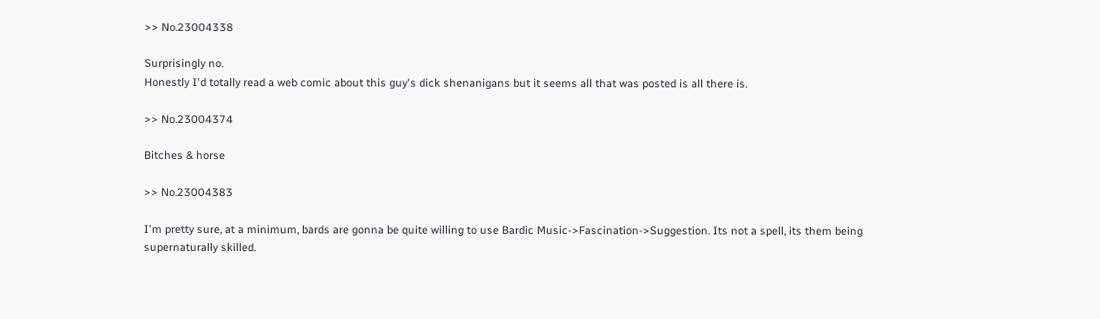>> No.23004338

Surprisingly no.
Honestly I'd totally read a web comic about this guy's dick shenanigans but it seems all that was posted is all there is.

>> No.23004374

Bitches & horse

>> No.23004383

I'm pretty sure, at a minimum, bards are gonna be quite willing to use Bardic Music->Fascination->Suggestion. Its not a spell, its them being supernaturally skilled.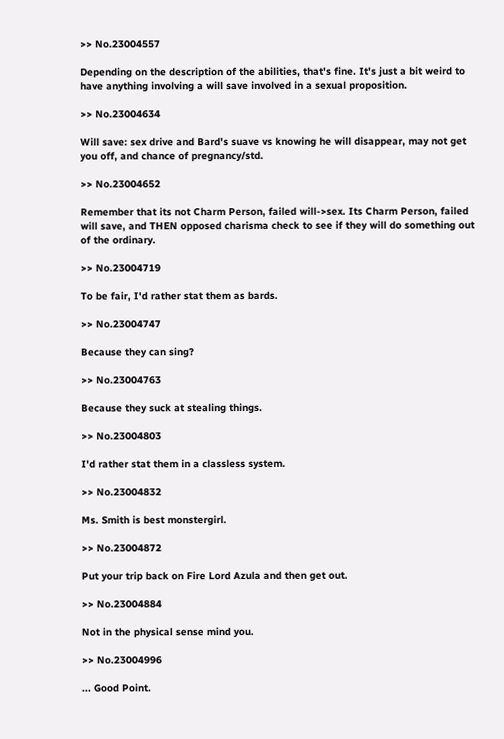>> No.23004557

Depending on the description of the abilities, that's fine. It's just a bit weird to have anything involving a will save involved in a sexual proposition.

>> No.23004634

Will save: sex drive and Bard's suave vs knowing he will disappear, may not get you off, and chance of pregnancy/std.

>> No.23004652

Remember that its not Charm Person, failed will->sex. Its Charm Person, failed will save, and THEN opposed charisma check to see if they will do something out of the ordinary.

>> No.23004719

To be fair, I'd rather stat them as bards.

>> No.23004747

Because they can sing?

>> No.23004763

Because they suck at stealing things.

>> No.23004803

I'd rather stat them in a classless system.

>> No.23004832

Ms. Smith is best monstergirl.

>> No.23004872

Put your trip back on Fire Lord Azula and then get out.

>> No.23004884

Not in the physical sense mind you.

>> No.23004996

... Good Point.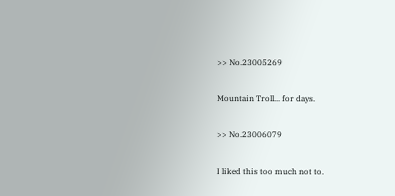>> No.23005269

Mountain Troll... for days.

>> No.23006079

I liked this too much not to.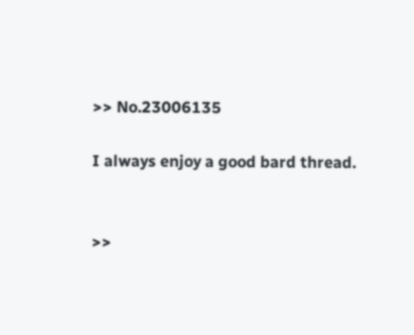>> No.23006135

I always enjoy a good bard thread.


>>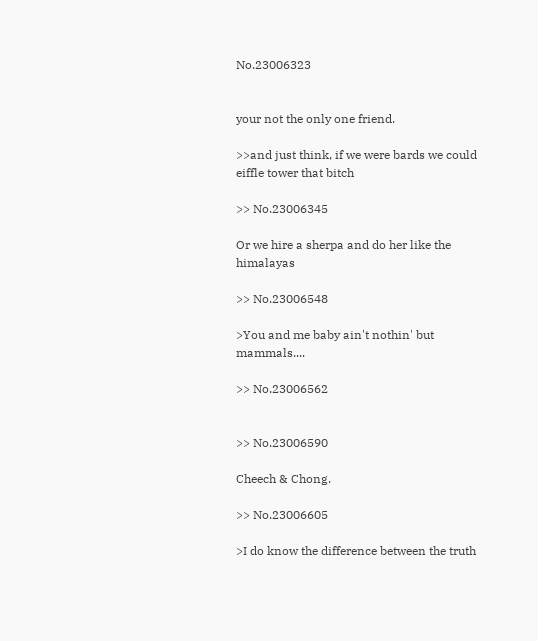No.23006323


your not the only one friend.

>>and just think, if we were bards we could eiffle tower that bitch

>> No.23006345

Or we hire a sherpa and do her like the himalayas

>> No.23006548

>You and me baby ain't nothin' but mammals....

>> No.23006562


>> No.23006590

Cheech & Chong.

>> No.23006605

>I do know the difference between the truth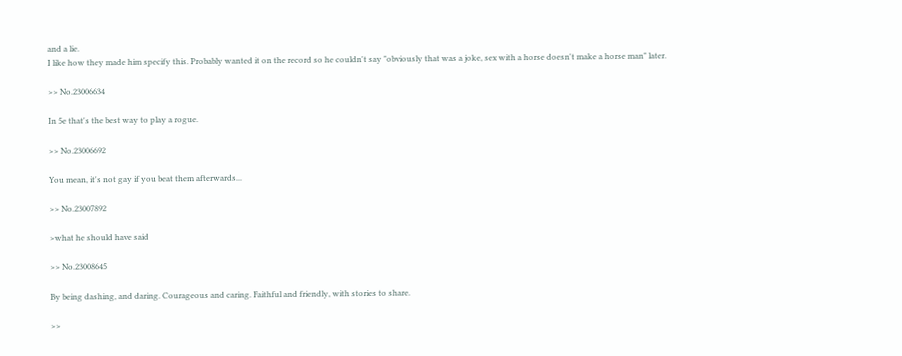and a lie.
I like how they made him specify this. Probably wanted it on the record so he couldn't say "obviously that was a joke, sex with a horse doesn't make a horse man" later.

>> No.23006634

In 5e that's the best way to play a rogue.

>> No.23006692

You mean, it's not gay if you beat them afterwards...

>> No.23007892

>what he should have said

>> No.23008645

By being dashing, and daring. Courageous and caring. Faithful and friendly, with stories to share.

>>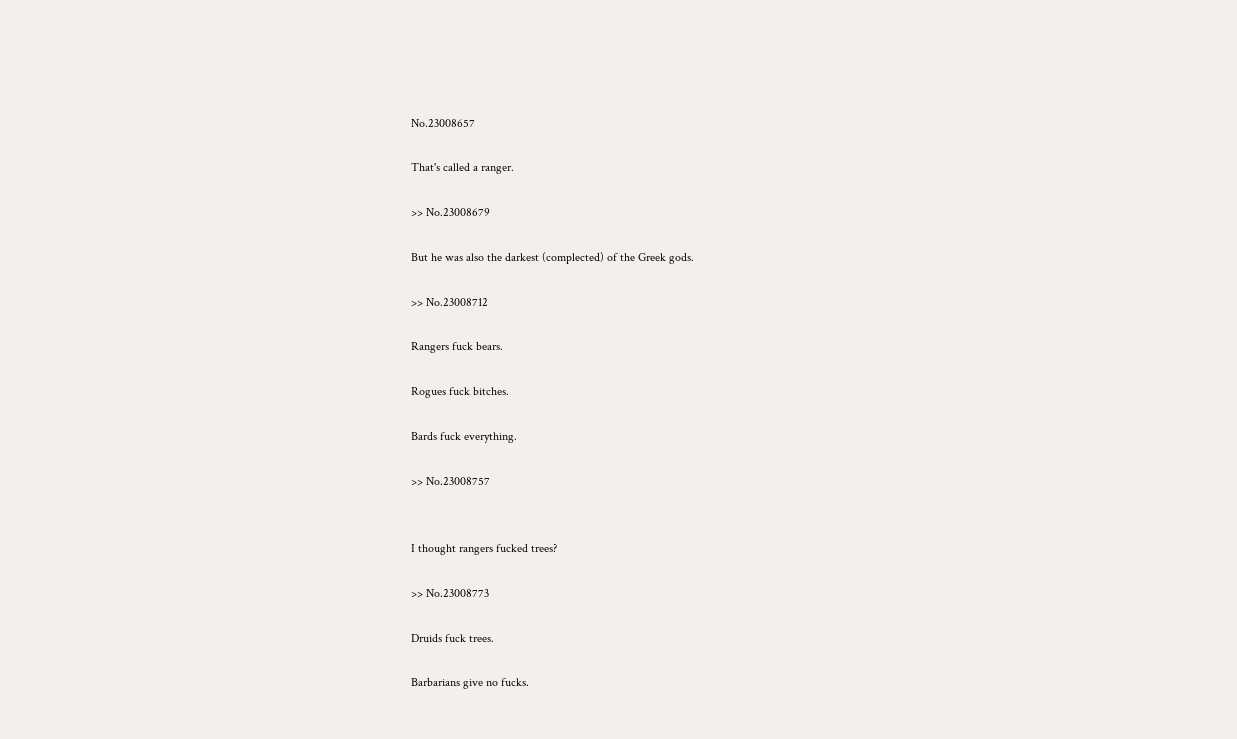No.23008657

That's called a ranger.

>> No.23008679

But he was also the darkest (complected) of the Greek gods.

>> No.23008712

Rangers fuck bears.

Rogues fuck bitches.

Bards fuck everything.

>> No.23008757


I thought rangers fucked trees?

>> No.23008773

Druids fuck trees.

Barbarians give no fucks.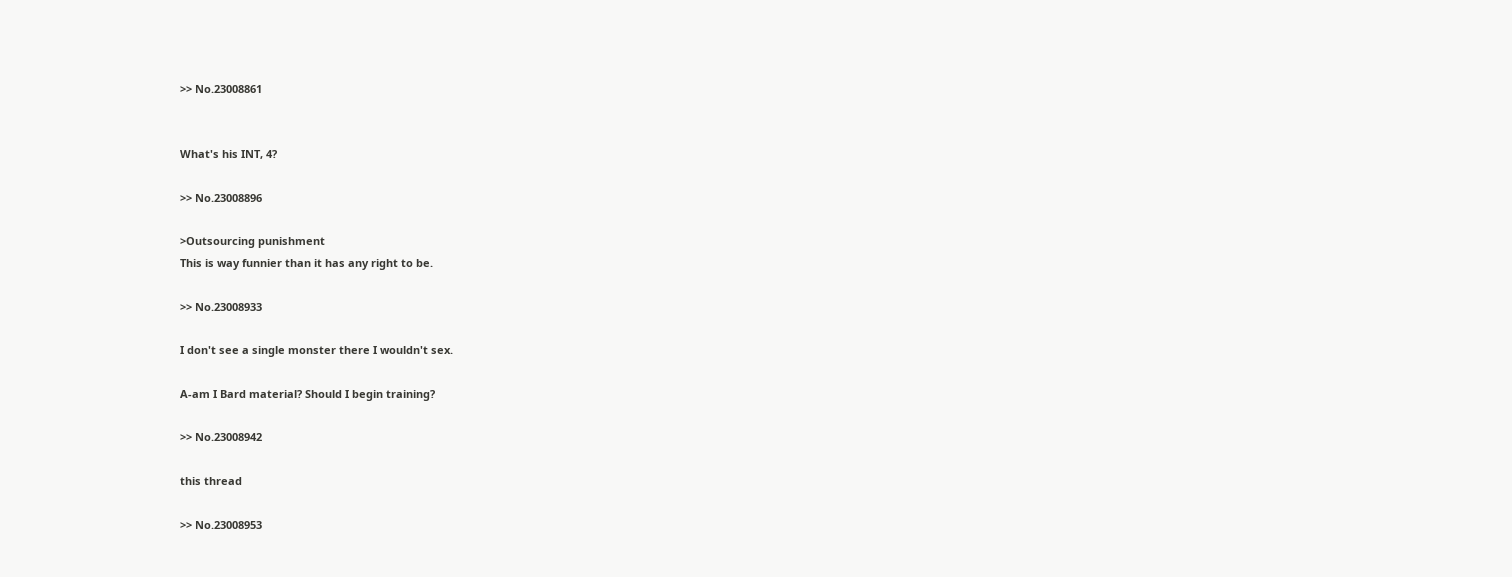>> No.23008861


What's his INT, 4?

>> No.23008896

>Outsourcing punishment
This is way funnier than it has any right to be.

>> No.23008933

I don't see a single monster there I wouldn't sex.

A-am I Bard material? Should I begin training?

>> No.23008942

this thread

>> No.23008953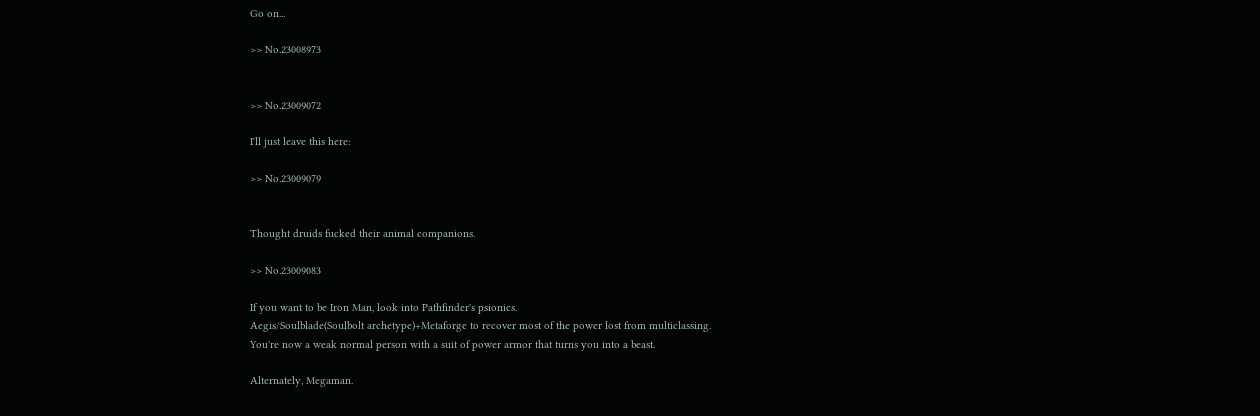Go on...

>> No.23008973


>> No.23009072

I'll just leave this here:

>> No.23009079


Thought druids fucked their animal companions.

>> No.23009083

If you want to be Iron Man, look into Pathfinder's psionics.
Aegis/Soulblade(Soulbolt archetype)+Metaforge to recover most of the power lost from multiclassing.
You're now a weak normal person with a suit of power armor that turns you into a beast.

Alternately, Megaman.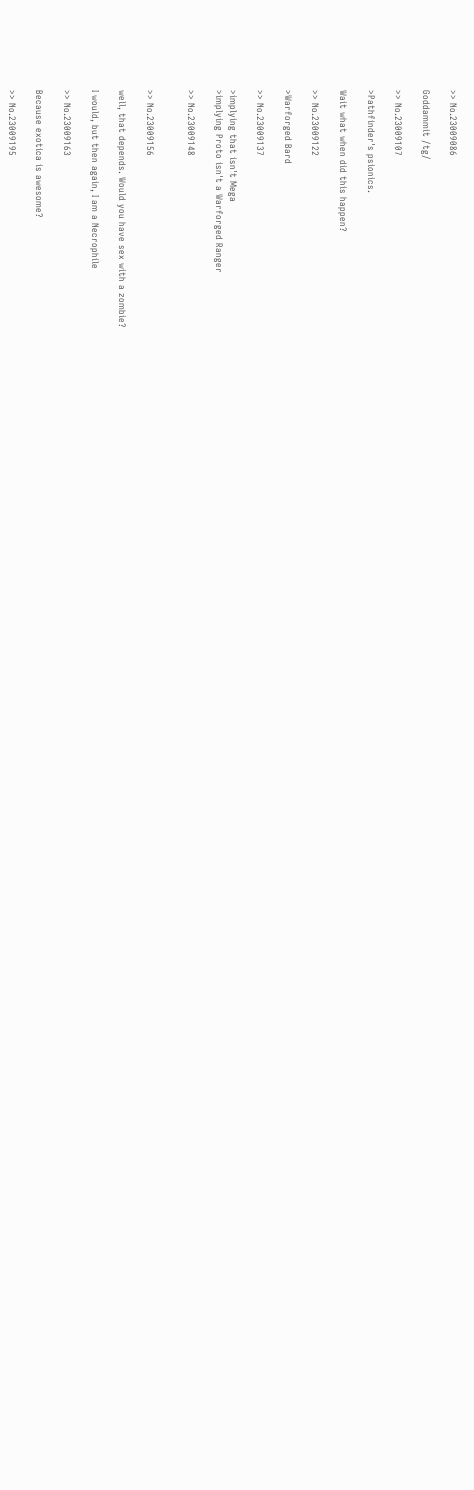>> No.23009086

Goddammit /tg/

>> No.23009107

>Pathfinder's psionics.

Wait what when did this happen?

>> No.23009122

>Warforged Bard

>> No.23009137

>implying that isn't Mega
>implying Proto isn't a Warforged Ranger

>> No.23009148


>> No.23009156

well, that depends. Would you have sex with a zombie?

I would, but then again, I am a Necrophile

>> No.23009163

Because exotica is awesome?

>> No.23009195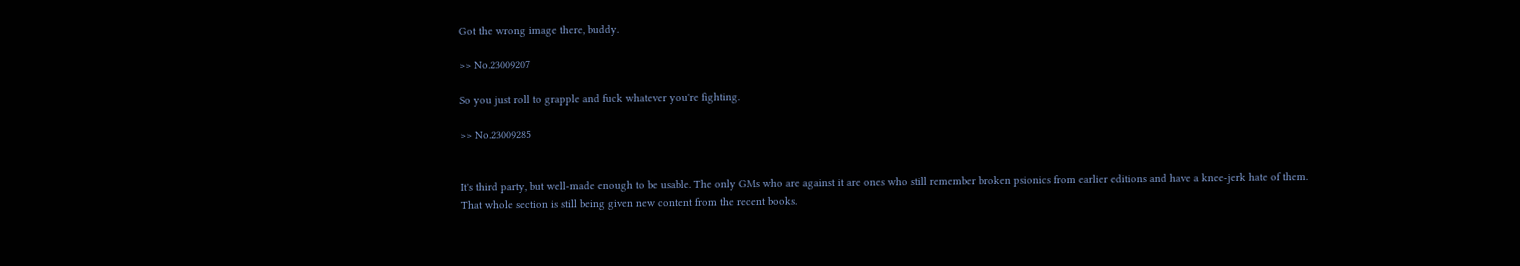Got the wrong image there, buddy.

>> No.23009207

So you just roll to grapple and fuck whatever you're fighting.

>> No.23009285


It's third party, but well-made enough to be usable. The only GMs who are against it are ones who still remember broken psionics from earlier editions and have a knee-jerk hate of them.
That whole section is still being given new content from the recent books.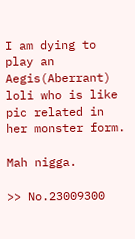I am dying to play an Aegis(Aberrant) loli who is like pic related in her monster form.

Mah nigga.

>> No.23009300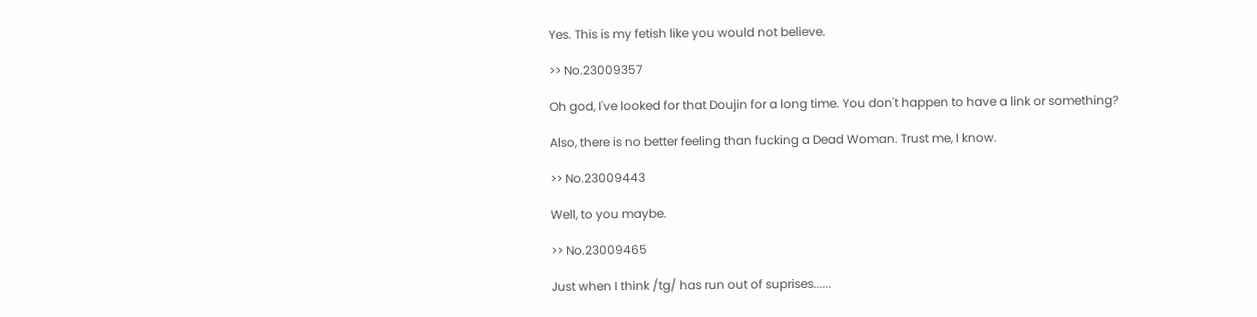Yes. This is my fetish like you would not believe.

>> No.23009357

Oh god, I've looked for that Doujin for a long time. You don't happen to have a link or something?

Also, there is no better feeling than fucking a Dead Woman. Trust me, I know.

>> No.23009443

Well, to you maybe.

>> No.23009465

Just when I think /tg/ has run out of suprises......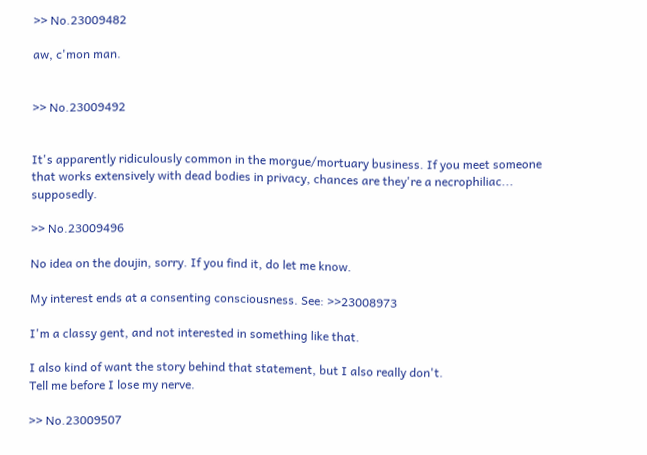>> No.23009482

aw, c'mon man.


>> No.23009492


It's apparently ridiculously common in the morgue/mortuary business. If you meet someone that works extensively with dead bodies in privacy, chances are they're a necrophiliac... supposedly.

>> No.23009496

No idea on the doujin, sorry. If you find it, do let me know.

My interest ends at a consenting consciousness. See: >>23008973

I'm a classy gent, and not interested in something like that.

I also kind of want the story behind that statement, but I also really don't.
Tell me before I lose my nerve.

>> No.23009507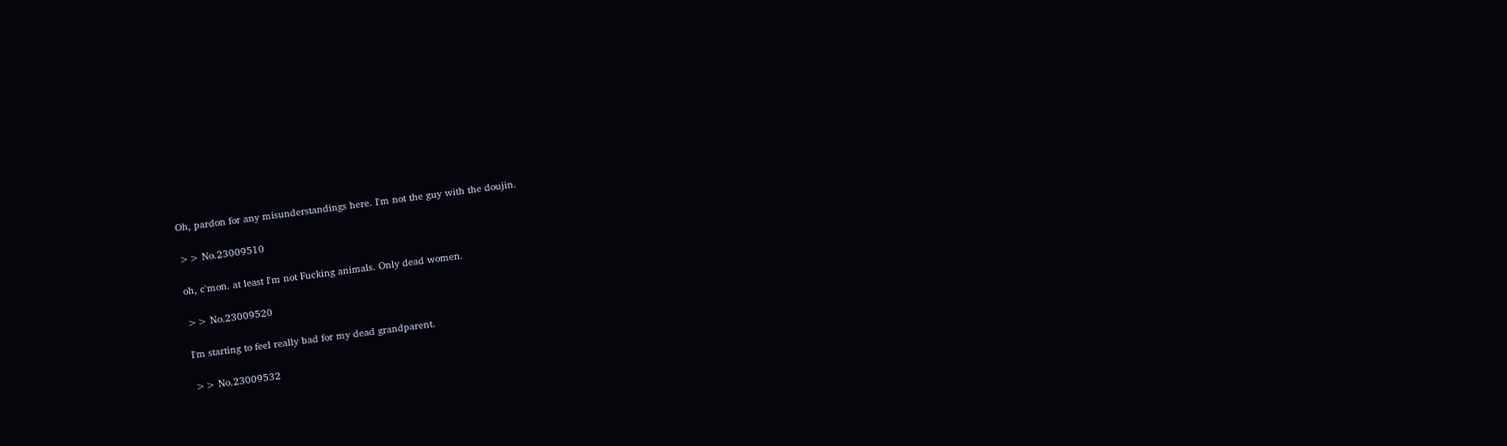Oh, pardon for any misunderstandings here. I'm not the guy with the doujin.

>> No.23009510

oh, c'mon. at least I'm not Fucking animals. Only dead women.

>> No.23009520

I'm starting to feel really bad for my dead grandparent.

>> No.23009532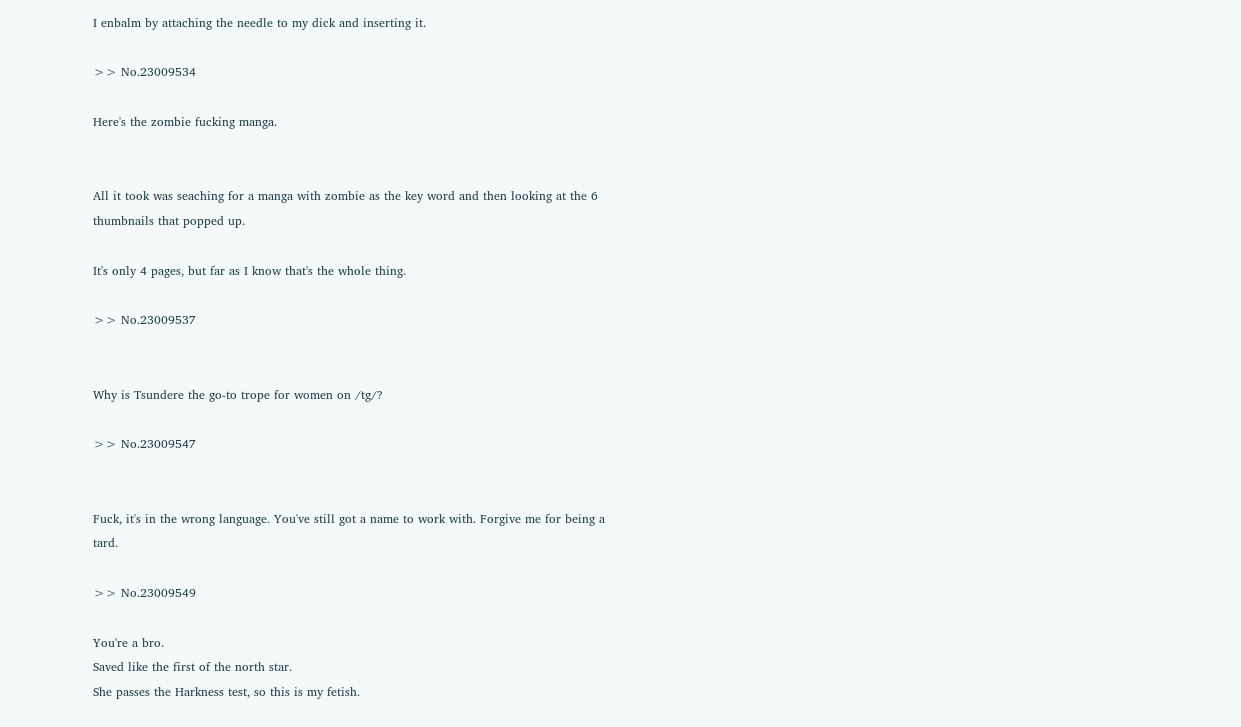I enbalm by attaching the needle to my dick and inserting it.

>> No.23009534

Here's the zombie fucking manga.


All it took was seaching for a manga with zombie as the key word and then looking at the 6 thumbnails that popped up.

It's only 4 pages, but far as I know that's the whole thing.

>> No.23009537


Why is Tsundere the go-to trope for women on /tg/?

>> No.23009547


Fuck, it's in the wrong language. You've still got a name to work with. Forgive me for being a tard.

>> No.23009549

You're a bro.
Saved like the first of the north star.
She passes the Harkness test, so this is my fetish.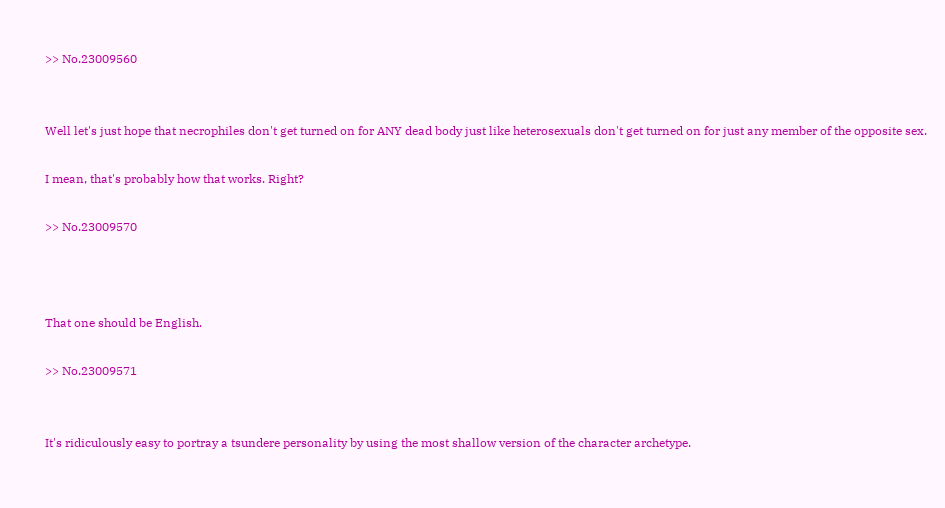>> No.23009560


Well let's just hope that necrophiles don't get turned on for ANY dead body just like heterosexuals don't get turned on for just any member of the opposite sex.

I mean, that's probably how that works. Right?

>> No.23009570



That one should be English.

>> No.23009571


It's ridiculously easy to portray a tsundere personality by using the most shallow version of the character archetype.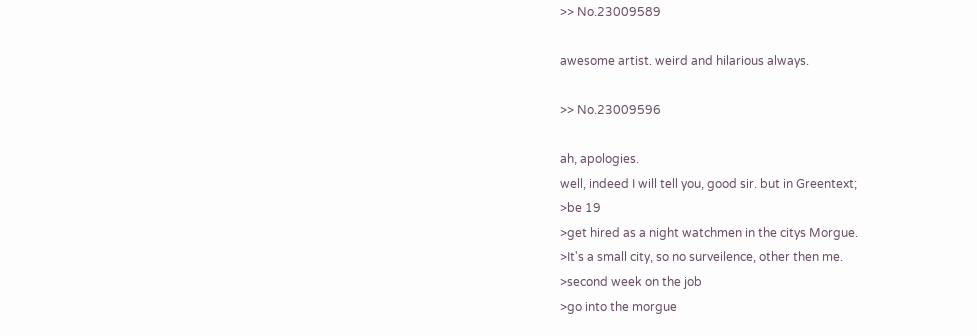>> No.23009589

awesome artist. weird and hilarious always.

>> No.23009596

ah, apologies.
well, indeed I will tell you, good sir. but in Greentext;
>be 19
>get hired as a night watchmen in the citys Morgue.
>It's a small city, so no surveilence, other then me.
>second week on the job
>go into the morgue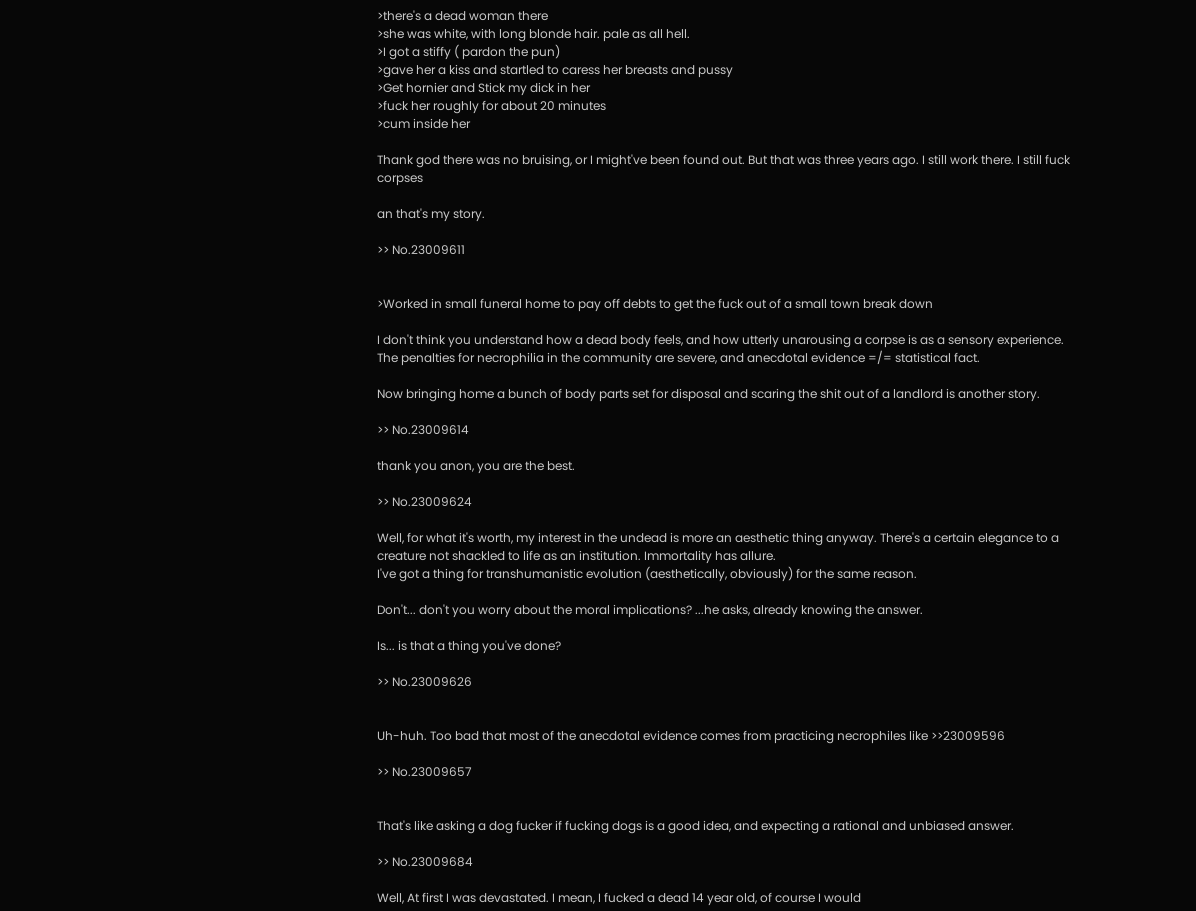>there's a dead woman there
>she was white, with long blonde hair. pale as all hell.
>I got a stiffy ( pardon the pun)
>gave her a kiss and startled to caress her breasts and pussy
>Get hornier and Stick my dick in her
>fuck her roughly for about 20 minutes
>cum inside her

Thank god there was no bruising, or I might've been found out. But that was three years ago. I still work there. I still fuck corpses

an that's my story.

>> No.23009611


>Worked in small funeral home to pay off debts to get the fuck out of a small town break down

I don't think you understand how a dead body feels, and how utterly unarousing a corpse is as a sensory experience. The penalties for necrophilia in the community are severe, and anecdotal evidence =/= statistical fact.

Now bringing home a bunch of body parts set for disposal and scaring the shit out of a landlord is another story.

>> No.23009614

thank you anon, you are the best.

>> No.23009624

Well, for what it's worth, my interest in the undead is more an aesthetic thing anyway. There's a certain elegance to a creature not shackled to life as an institution. Immortality has allure.
I've got a thing for transhumanistic evolution (aesthetically, obviously) for the same reason.

Don't... don't you worry about the moral implications? ...he asks, already knowing the answer.

Is... is that a thing you've done?

>> No.23009626


Uh-huh. Too bad that most of the anecdotal evidence comes from practicing necrophiles like >>23009596

>> No.23009657


That's like asking a dog fucker if fucking dogs is a good idea, and expecting a rational and unbiased answer.

>> No.23009684

Well, At first I was devastated. I mean, I fucked a dead 14 year old, of course I would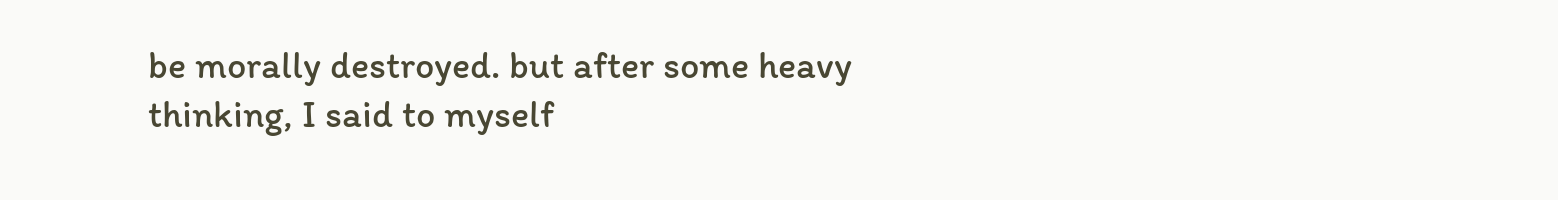be morally destroyed. but after some heavy thinking, I said to myself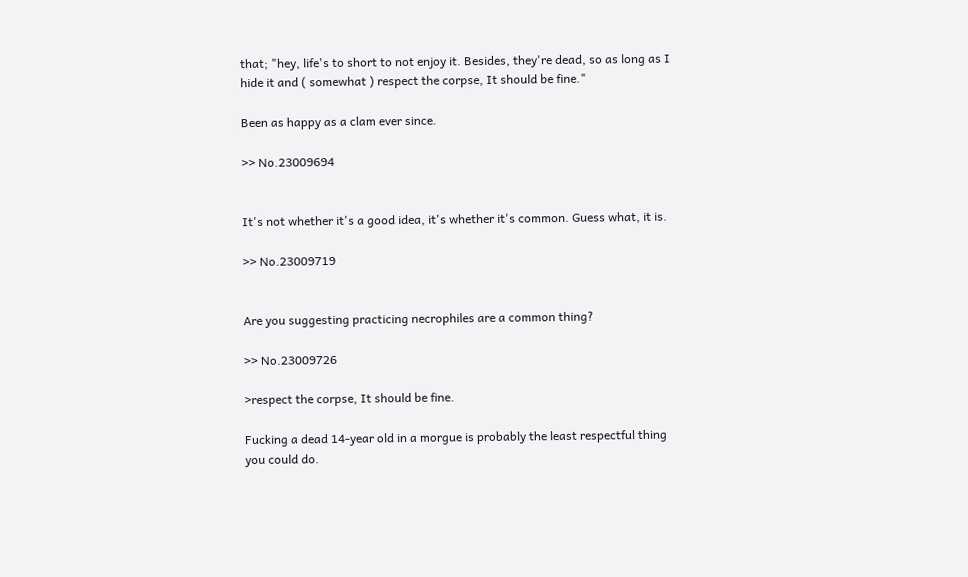that; "hey, life's to short to not enjoy it. Besides, they're dead, so as long as I hide it and ( somewhat ) respect the corpse, It should be fine."

Been as happy as a clam ever since.

>> No.23009694


It's not whether it's a good idea, it's whether it's common. Guess what, it is.

>> No.23009719


Are you suggesting practicing necrophiles are a common thing?

>> No.23009726

>respect the corpse, It should be fine.

Fucking a dead 14-year old in a morgue is probably the least respectful thing you could do.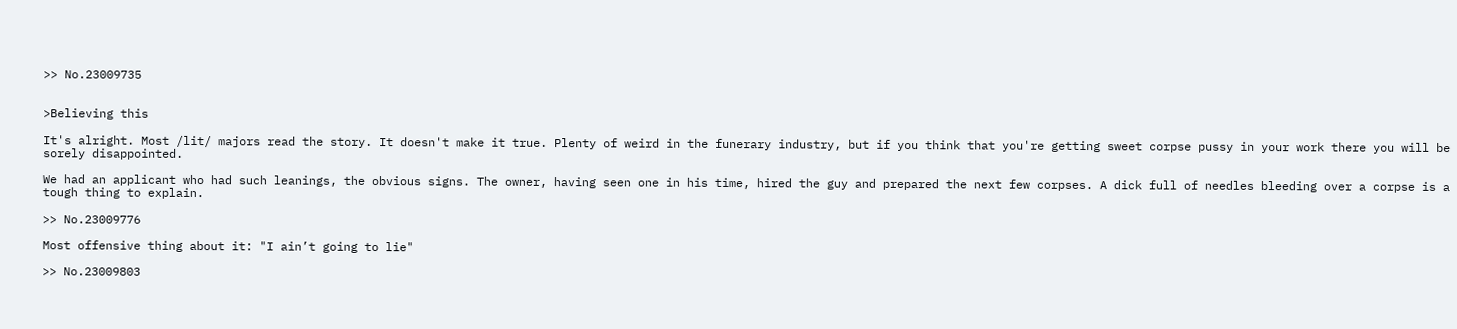>> No.23009735


>Believing this

It's alright. Most /lit/ majors read the story. It doesn't make it true. Plenty of weird in the funerary industry, but if you think that you're getting sweet corpse pussy in your work there you will be sorely disappointed.

We had an applicant who had such leanings, the obvious signs. The owner, having seen one in his time, hired the guy and prepared the next few corpses. A dick full of needles bleeding over a corpse is a tough thing to explain.

>> No.23009776

Most offensive thing about it: "I ain’t going to lie"

>> No.23009803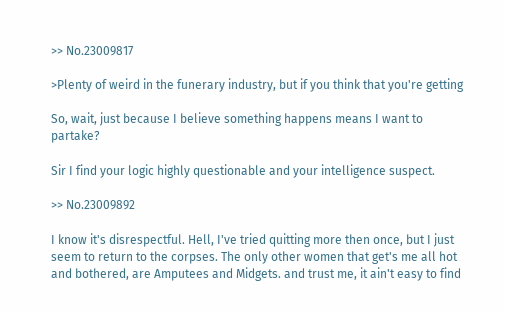>> No.23009817

>Plenty of weird in the funerary industry, but if you think that you're getting

So, wait, just because I believe something happens means I want to partake?

Sir I find your logic highly questionable and your intelligence suspect.

>> No.23009892

I know it's disrespectful. Hell, I've tried quitting more then once, but I just seem to return to the corpses. The only other women that get's me all hot and bothered, are Amputees and Midgets. and trust me, it ain't easy to find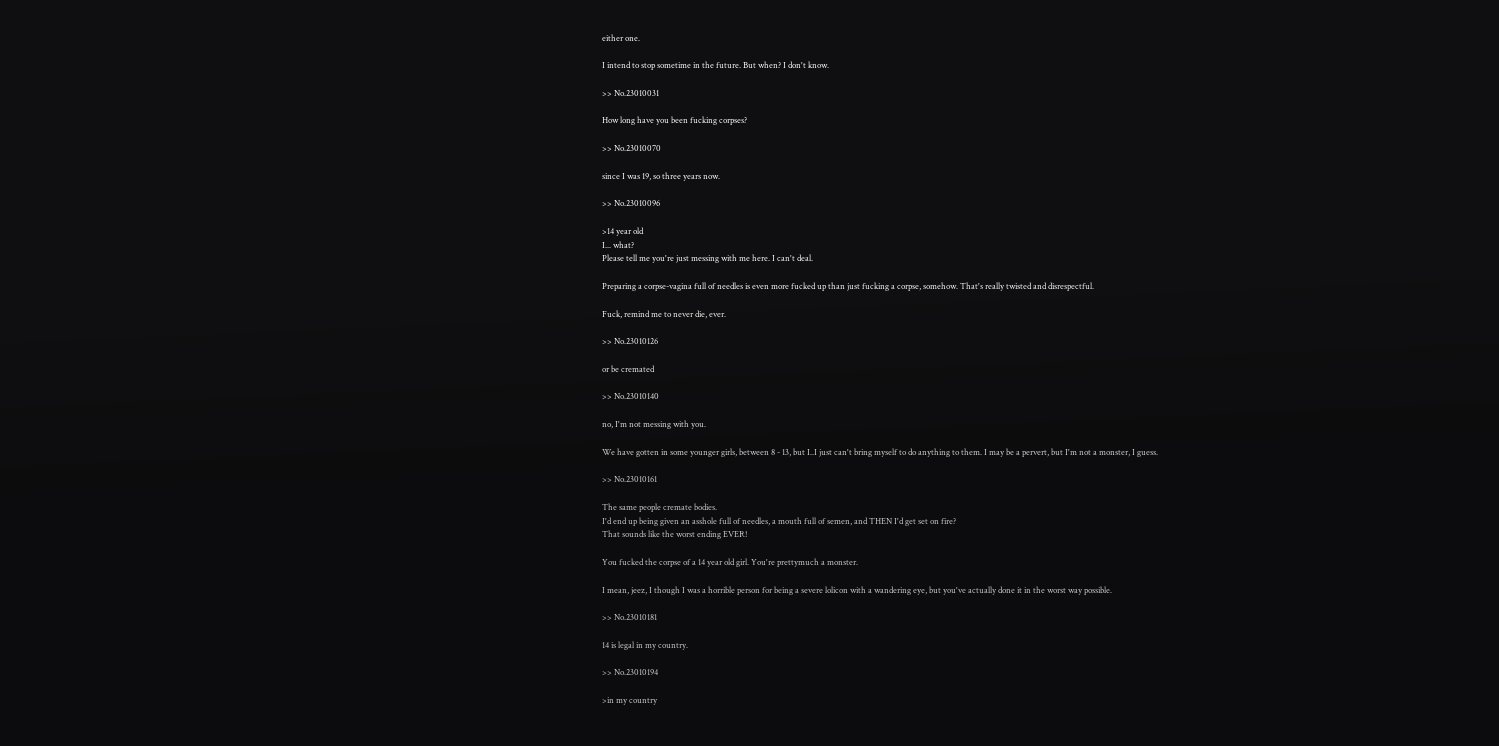either one.

I intend to stop sometime in the future. But when? I don't know.

>> No.23010031

How long have you been fucking corpses?

>> No.23010070

since I was 19, so three years now.

>> No.23010096

>14 year old
I... what?
Please tell me you're just messing with me here. I can't deal.

Preparing a corpse-vagina full of needles is even more fucked up than just fucking a corpse, somehow. That's really twisted and disrespectful.

Fuck, remind me to never die, ever.

>> No.23010126

or be cremated

>> No.23010140

no, I'm not messing with you.

We have gotten in some younger girls, between 8 - 13, but I..I just can't bring myself to do anything to them. I may be a pervert, but I'm not a monster, I guess.

>> No.23010161

The same people cremate bodies.
I'd end up being given an asshole full of needles, a mouth full of semen, and THEN I'd get set on fire?
That sounds like the worst ending EVER!

You fucked the corpse of a 14 year old girl. You're prettymuch a monster.

I mean, jeez, I though I was a horrible person for being a severe lolicon with a wandering eye, but you've actually done it in the worst way possible.

>> No.23010181

14 is legal in my country.

>> No.23010194

>in my country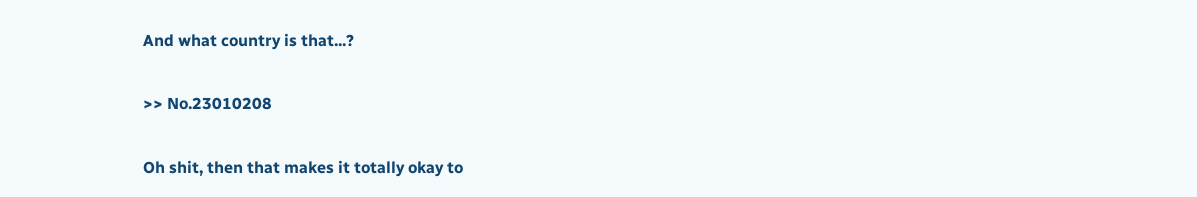And what country is that...?

>> No.23010208

Oh shit, then that makes it totally okay to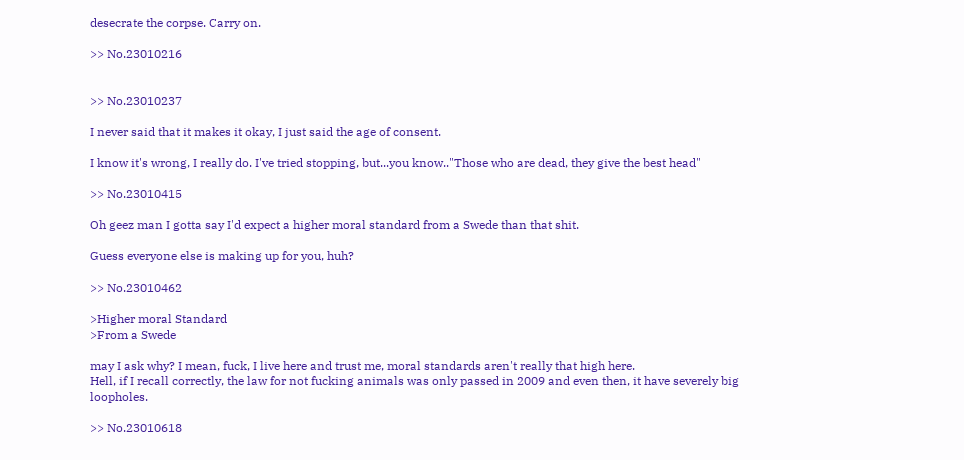desecrate the corpse. Carry on.

>> No.23010216


>> No.23010237

I never said that it makes it okay, I just said the age of consent.

I know it's wrong, I really do. I've tried stopping, but...you know.."Those who are dead, they give the best head"

>> No.23010415

Oh geez man I gotta say I'd expect a higher moral standard from a Swede than that shit.

Guess everyone else is making up for you, huh?

>> No.23010462

>Higher moral Standard
>From a Swede

may I ask why? I mean, fuck, I live here and trust me, moral standards aren't really that high here.
Hell, if I recall correctly, the law for not fucking animals was only passed in 2009 and even then, it have severely big loopholes.

>> No.23010618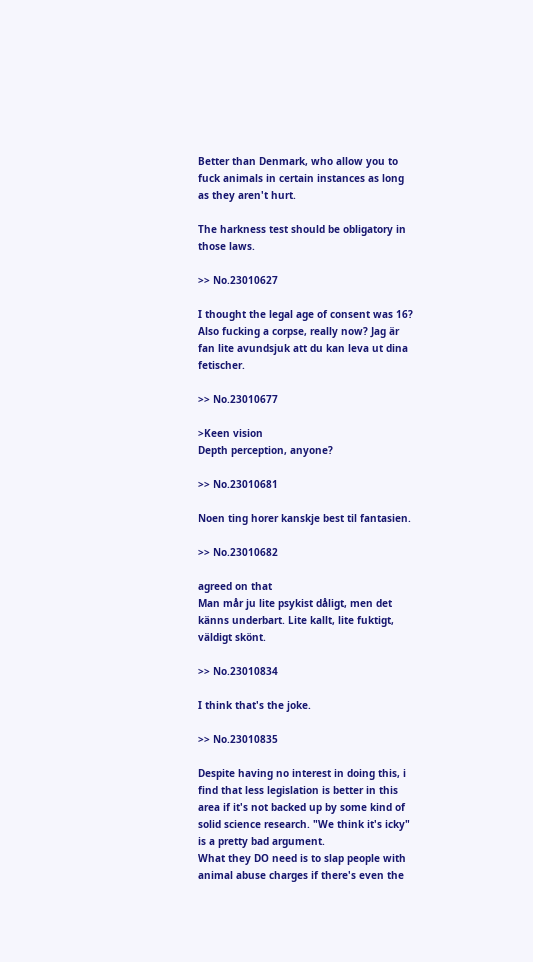Better than Denmark, who allow you to fuck animals in certain instances as long as they aren't hurt.

The harkness test should be obligatory in those laws.

>> No.23010627

I thought the legal age of consent was 16? Also fucking a corpse, really now? Jag är fan lite avundsjuk att du kan leva ut dina fetischer.

>> No.23010677

>Keen vision
Depth perception, anyone?

>> No.23010681

Noen ting horer kanskje best til fantasien.

>> No.23010682

agreed on that
Man mår ju lite psykist dåligt, men det känns underbart. Lite kallt, lite fuktigt, väldigt skönt.

>> No.23010834

I think that's the joke.

>> No.23010835

Despite having no interest in doing this, i find that less legislation is better in this area if it's not backed up by some kind of solid science research. "We think it's icky" is a pretty bad argument.
What they DO need is to slap people with animal abuse charges if there's even the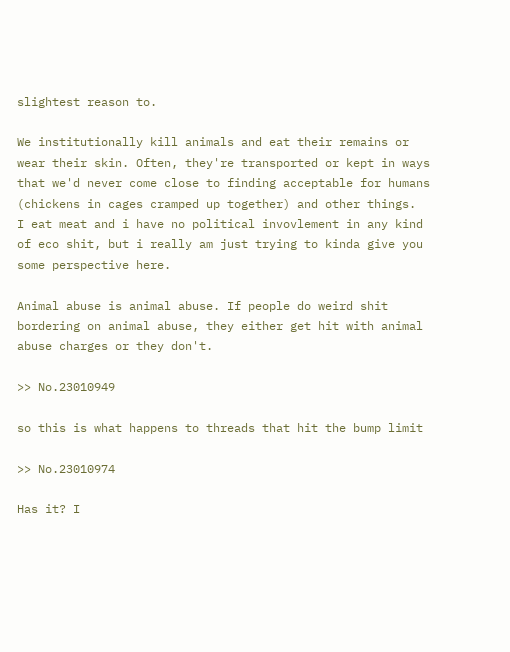slightest reason to.

We institutionally kill animals and eat their remains or wear their skin. Often, they're transported or kept in ways that we'd never come close to finding acceptable for humans (chickens in cages cramped up together) and other things.
I eat meat and i have no political invovlement in any kind of eco shit, but i really am just trying to kinda give you some perspective here.

Animal abuse is animal abuse. If people do weird shit bordering on animal abuse, they either get hit with animal abuse charges or they don't.

>> No.23010949

so this is what happens to threads that hit the bump limit

>> No.23010974

Has it? I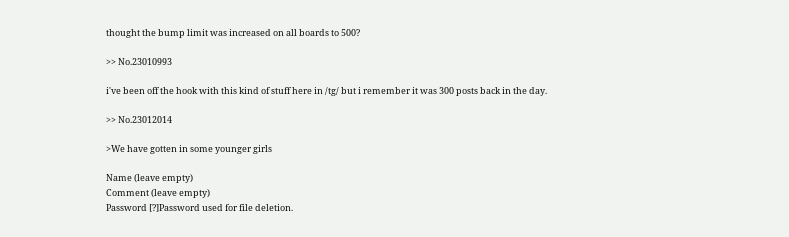thought the bump limit was increased on all boards to 500?

>> No.23010993

i've been off the hook with this kind of stuff here in /tg/ but i remember it was 300 posts back in the day.

>> No.23012014

>We have gotten in some younger girls

Name (leave empty)
Comment (leave empty)
Password [?]Password used for file deletion.